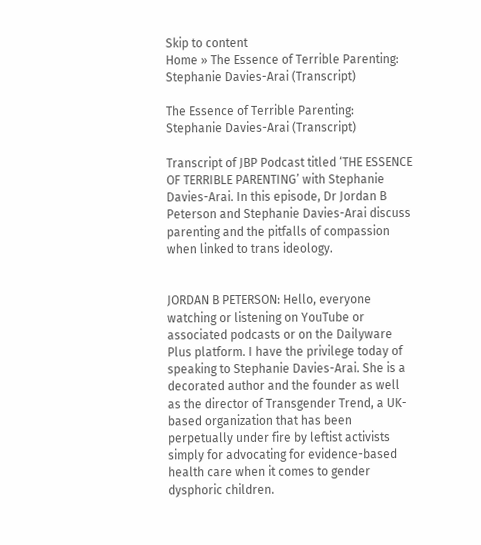Skip to content
Home » The Essence of Terrible Parenting: Stephanie Davies-Arai (Transcript)

The Essence of Terrible Parenting: Stephanie Davies-Arai (Transcript)

Transcript of JBP Podcast titled ‘THE ESSENCE OF TERRIBLE PARENTING’ with Stephanie Davies-Arai. In this episode, Dr Jordan B Peterson and Stephanie Davies-Arai discuss parenting and the pitfalls of compassion when linked to trans ideology.


JORDAN B PETERSON: Hello, everyone watching or listening on YouTube or associated podcasts or on the Dailyware Plus platform. I have the privilege today of speaking to Stephanie Davies-Arai. She is a decorated author and the founder as well as the director of Transgender Trend, a UK-based organization that has been perpetually under fire by leftist activists simply for advocating for evidence-based health care when it comes to gender dysphoric children.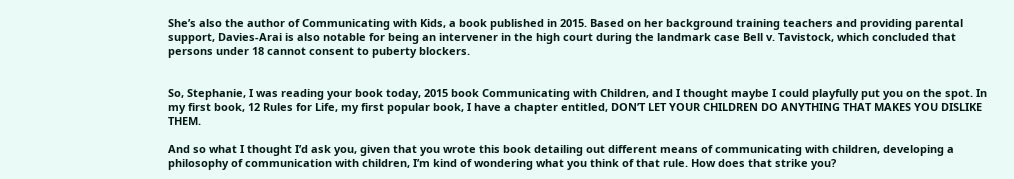She’s also the author of Communicating with Kids, a book published in 2015. Based on her background training teachers and providing parental support, Davies-Arai is also notable for being an intervener in the high court during the landmark case Bell v. Tavistock, which concluded that persons under 18 cannot consent to puberty blockers.


So, Stephanie, I was reading your book today, 2015 book Communicating with Children, and I thought maybe I could playfully put you on the spot. In my first book, 12 Rules for Life, my first popular book, I have a chapter entitled, DON’T LET YOUR CHILDREN DO ANYTHING THAT MAKES YOU DISLIKE THEM.

And so what I thought I’d ask you, given that you wrote this book detailing out different means of communicating with children, developing a philosophy of communication with children, I’m kind of wondering what you think of that rule. How does that strike you?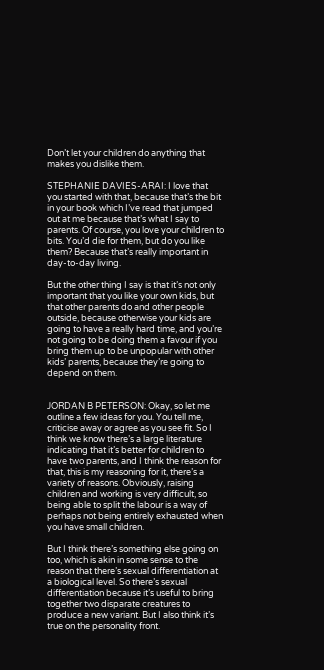Don’t let your children do anything that makes you dislike them.

STEPHANIE DAVIES-ARAI: I love that you started with that, because that’s the bit in your book which I’ve read that jumped out at me because that’s what I say to parents. Of course, you love your children to bits. You’d die for them, but do you like them? Because that’s really important in day-to-day living.

But the other thing I say is that it’s not only important that you like your own kids, but that other parents do and other people outside, because otherwise your kids are going to have a really hard time, and you’re not going to be doing them a favour if you bring them up to be unpopular with other kids’ parents, because they’re going to depend on them.


JORDAN B PETERSON: Okay, so let me outline a few ideas for you. You tell me, criticise away or agree as you see fit. So I think we know there’s a large literature indicating that it’s better for children to have two parents, and I think the reason for that, this is my reasoning for it, there’s a variety of reasons. Obviously, raising children and working is very difficult, so being able to split the labour is a way of perhaps not being entirely exhausted when you have small children.

But I think there’s something else going on too, which is akin in some sense to the reason that there’s sexual differentiation at a biological level. So there’s sexual differentiation because it’s useful to bring together two disparate creatures to produce a new variant. But I also think it’s true on the personality front.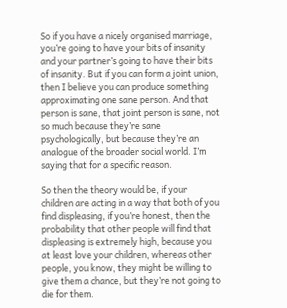So if you have a nicely organised marriage, you’re going to have your bits of insanity and your partner’s going to have their bits of insanity. But if you can form a joint union, then I believe you can produce something approximating one sane person. And that person is sane, that joint person is sane, not so much because they’re sane psychologically, but because they’re an analogue of the broader social world. I’m saying that for a specific reason.

So then the theory would be, if your children are acting in a way that both of you find displeasing, if you’re honest, then the probability that other people will find that displeasing is extremely high, because you at least love your children, whereas other people, you know, they might be willing to give them a chance, but they’re not going to die for them.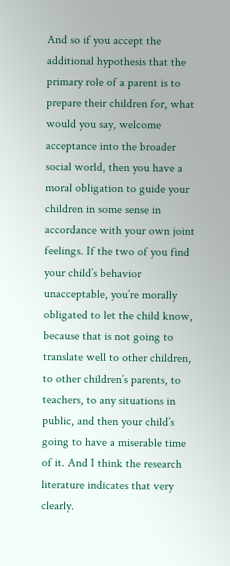And so if you accept the additional hypothesis that the primary role of a parent is to prepare their children for, what would you say, welcome acceptance into the broader social world, then you have a moral obligation to guide your children in some sense in accordance with your own joint feelings. If the two of you find your child’s behavior unacceptable, you’re morally obligated to let the child know, because that is not going to translate well to other children, to other children’s parents, to teachers, to any situations in public, and then your child’s going to have a miserable time of it. And I think the research literature indicates that very clearly.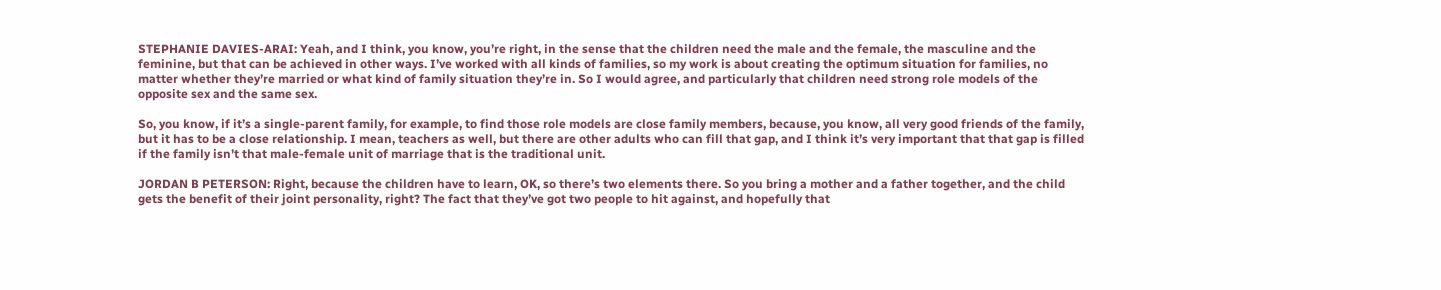STEPHANIE DAVIES-ARAI: Yeah, and I think, you know, you’re right, in the sense that the children need the male and the female, the masculine and the feminine, but that can be achieved in other ways. I’ve worked with all kinds of families, so my work is about creating the optimum situation for families, no matter whether they’re married or what kind of family situation they’re in. So I would agree, and particularly that children need strong role models of the opposite sex and the same sex.

So, you know, if it’s a single-parent family, for example, to find those role models are close family members, because, you know, all very good friends of the family, but it has to be a close relationship. I mean, teachers as well, but there are other adults who can fill that gap, and I think it’s very important that that gap is filled if the family isn’t that male-female unit of marriage that is the traditional unit.

JORDAN B PETERSON: Right, because the children have to learn, OK, so there’s two elements there. So you bring a mother and a father together, and the child gets the benefit of their joint personality, right? The fact that they’ve got two people to hit against, and hopefully that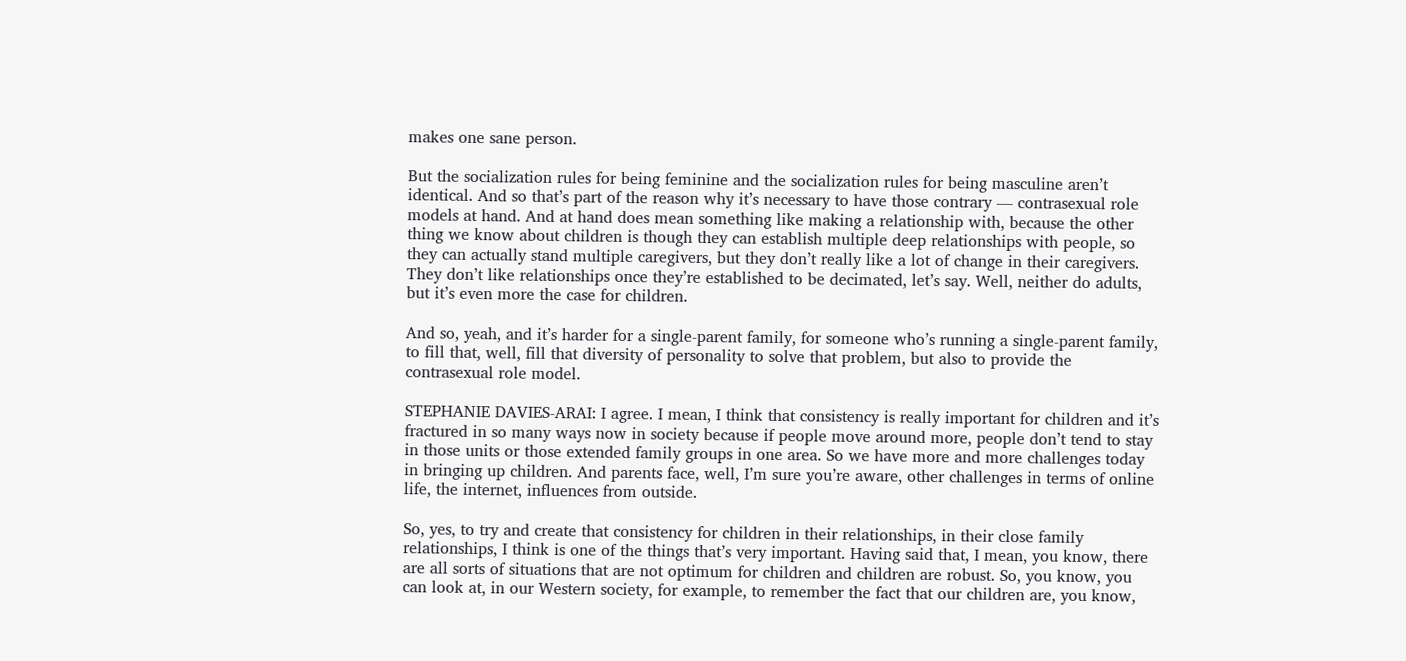makes one sane person.

But the socialization rules for being feminine and the socialization rules for being masculine aren’t identical. And so that’s part of the reason why it’s necessary to have those contrary — contrasexual role models at hand. And at hand does mean something like making a relationship with, because the other thing we know about children is though they can establish multiple deep relationships with people, so they can actually stand multiple caregivers, but they don’t really like a lot of change in their caregivers. They don’t like relationships once they’re established to be decimated, let’s say. Well, neither do adults, but it’s even more the case for children.

And so, yeah, and it’s harder for a single-parent family, for someone who’s running a single-parent family, to fill that, well, fill that diversity of personality to solve that problem, but also to provide the contrasexual role model.

STEPHANIE DAVIES-ARAI: I agree. I mean, I think that consistency is really important for children and it’s fractured in so many ways now in society because if people move around more, people don’t tend to stay in those units or those extended family groups in one area. So we have more and more challenges today in bringing up children. And parents face, well, I’m sure you’re aware, other challenges in terms of online life, the internet, influences from outside.

So, yes, to try and create that consistency for children in their relationships, in their close family relationships, I think is one of the things that’s very important. Having said that, I mean, you know, there are all sorts of situations that are not optimum for children and children are robust. So, you know, you can look at, in our Western society, for example, to remember the fact that our children are, you know,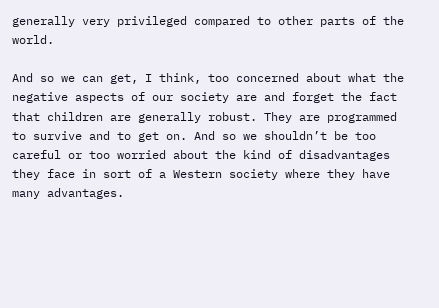generally very privileged compared to other parts of the world.

And so we can get, I think, too concerned about what the negative aspects of our society are and forget the fact that children are generally robust. They are programmed to survive and to get on. And so we shouldn’t be too careful or too worried about the kind of disadvantages they face in sort of a Western society where they have many advantages.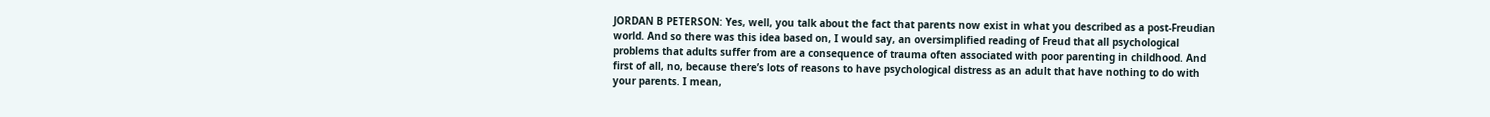JORDAN B PETERSON: Yes, well, you talk about the fact that parents now exist in what you described as a post-Freudian world. And so there was this idea based on, I would say, an oversimplified reading of Freud that all psychological problems that adults suffer from are a consequence of trauma often associated with poor parenting in childhood. And first of all, no, because there’s lots of reasons to have psychological distress as an adult that have nothing to do with your parents. I mean,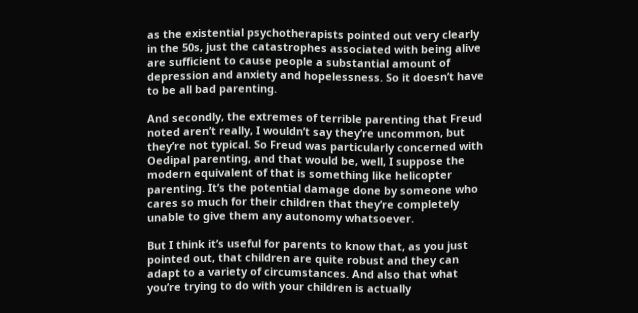as the existential psychotherapists pointed out very clearly in the 50s, just the catastrophes associated with being alive are sufficient to cause people a substantial amount of depression and anxiety and hopelessness. So it doesn’t have to be all bad parenting.

And secondly, the extremes of terrible parenting that Freud noted aren’t really, I wouldn’t say they’re uncommon, but they’re not typical. So Freud was particularly concerned with Oedipal parenting, and that would be, well, I suppose the modern equivalent of that is something like helicopter parenting. It’s the potential damage done by someone who cares so much for their children that they’re completely unable to give them any autonomy whatsoever.

But I think it’s useful for parents to know that, as you just pointed out, that children are quite robust and they can adapt to a variety of circumstances. And also that what you’re trying to do with your children is actually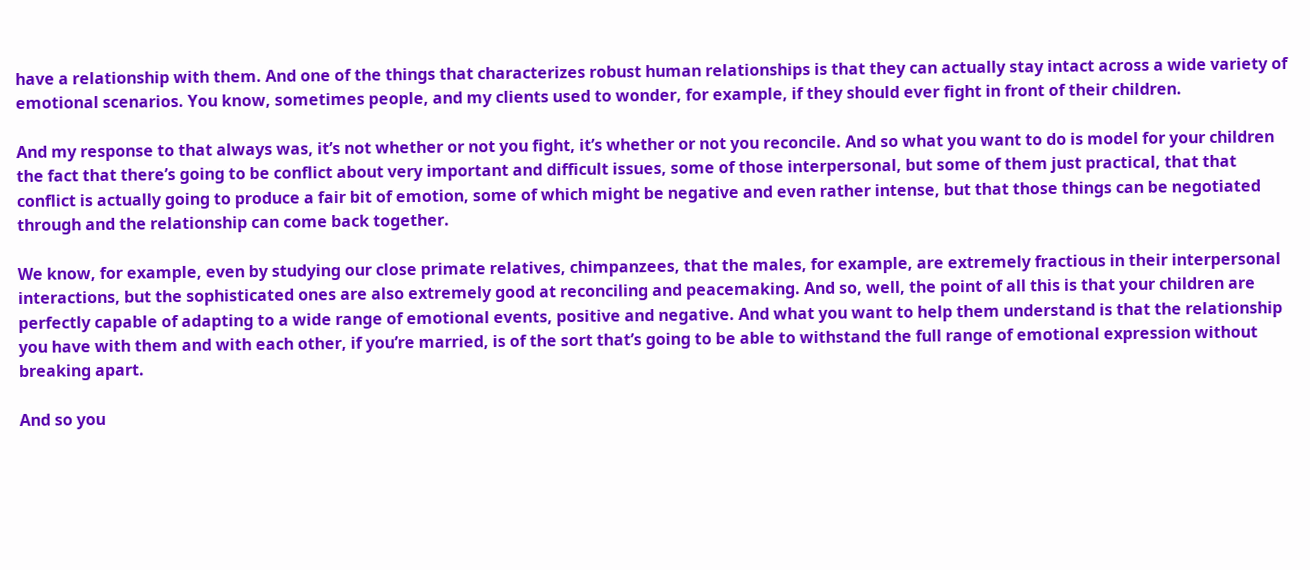have a relationship with them. And one of the things that characterizes robust human relationships is that they can actually stay intact across a wide variety of emotional scenarios. You know, sometimes people, and my clients used to wonder, for example, if they should ever fight in front of their children.

And my response to that always was, it’s not whether or not you fight, it’s whether or not you reconcile. And so what you want to do is model for your children the fact that there’s going to be conflict about very important and difficult issues, some of those interpersonal, but some of them just practical, that that conflict is actually going to produce a fair bit of emotion, some of which might be negative and even rather intense, but that those things can be negotiated through and the relationship can come back together.

We know, for example, even by studying our close primate relatives, chimpanzees, that the males, for example, are extremely fractious in their interpersonal interactions, but the sophisticated ones are also extremely good at reconciling and peacemaking. And so, well, the point of all this is that your children are perfectly capable of adapting to a wide range of emotional events, positive and negative. And what you want to help them understand is that the relationship you have with them and with each other, if you’re married, is of the sort that’s going to be able to withstand the full range of emotional expression without breaking apart.

And so you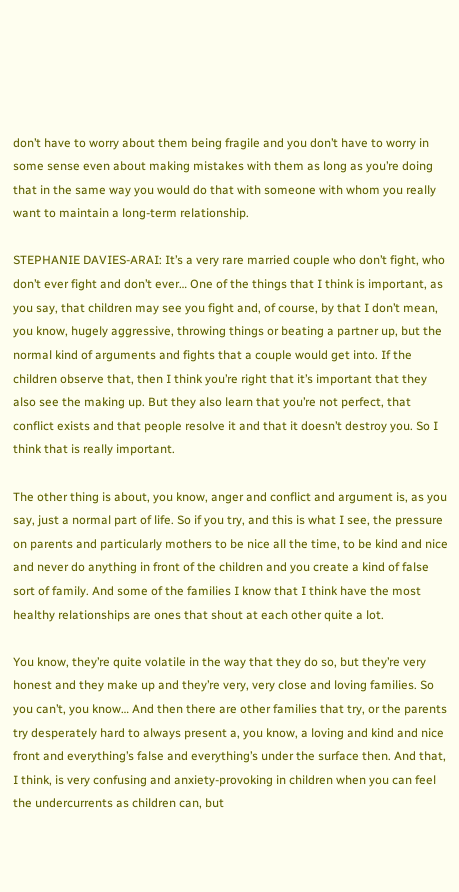don’t have to worry about them being fragile and you don’t have to worry in some sense even about making mistakes with them as long as you’re doing that in the same way you would do that with someone with whom you really want to maintain a long-term relationship.

STEPHANIE DAVIES-ARAI: It’s a very rare married couple who don’t fight, who don’t ever fight and don’t ever… One of the things that I think is important, as you say, that children may see you fight and, of course, by that I don’t mean, you know, hugely aggressive, throwing things or beating a partner up, but the normal kind of arguments and fights that a couple would get into. If the children observe that, then I think you’re right that it’s important that they also see the making up. But they also learn that you’re not perfect, that conflict exists and that people resolve it and that it doesn’t destroy you. So I think that is really important.

The other thing is about, you know, anger and conflict and argument is, as you say, just a normal part of life. So if you try, and this is what I see, the pressure on parents and particularly mothers to be nice all the time, to be kind and nice and never do anything in front of the children and you create a kind of false sort of family. And some of the families I know that I think have the most healthy relationships are ones that shout at each other quite a lot.

You know, they’re quite volatile in the way that they do so, but they’re very honest and they make up and they’re very, very close and loving families. So you can’t, you know… And then there are other families that try, or the parents try desperately hard to always present a, you know, a loving and kind and nice front and everything’s false and everything’s under the surface then. And that, I think, is very confusing and anxiety-provoking in children when you can feel the undercurrents as children can, but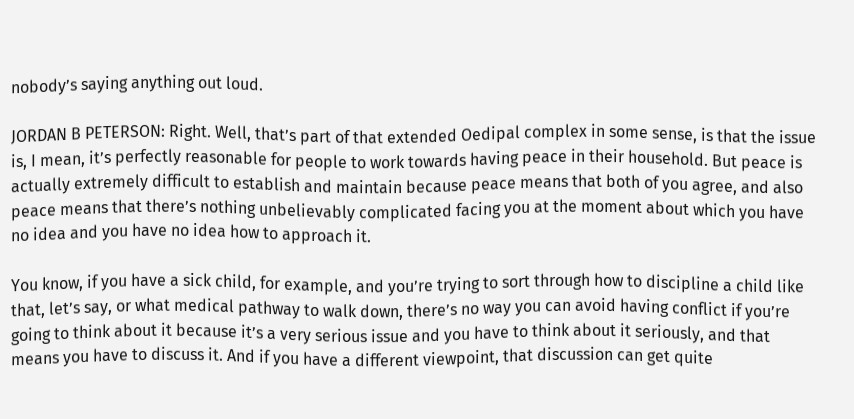nobody’s saying anything out loud.

JORDAN B PETERSON: Right. Well, that’s part of that extended Oedipal complex in some sense, is that the issue is, I mean, it’s perfectly reasonable for people to work towards having peace in their household. But peace is actually extremely difficult to establish and maintain because peace means that both of you agree, and also peace means that there’s nothing unbelievably complicated facing you at the moment about which you have no idea and you have no idea how to approach it.

You know, if you have a sick child, for example, and you’re trying to sort through how to discipline a child like that, let’s say, or what medical pathway to walk down, there’s no way you can avoid having conflict if you’re going to think about it because it’s a very serious issue and you have to think about it seriously, and that means you have to discuss it. And if you have a different viewpoint, that discussion can get quite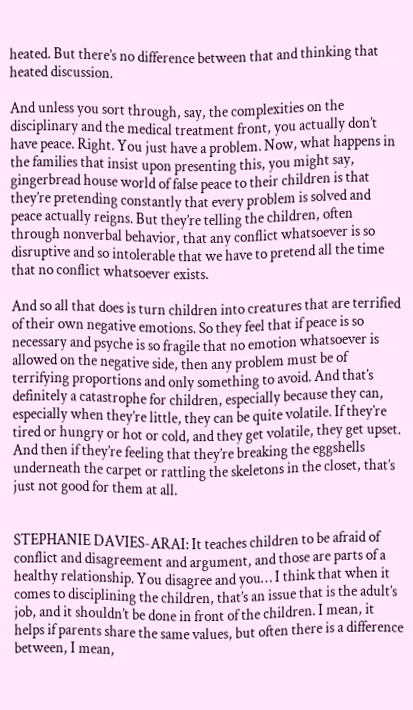heated. But there’s no difference between that and thinking that heated discussion.

And unless you sort through, say, the complexities on the disciplinary and the medical treatment front, you actually don’t have peace. Right. You just have a problem. Now, what happens in the families that insist upon presenting this, you might say, gingerbread house world of false peace to their children is that they’re pretending constantly that every problem is solved and peace actually reigns. But they’re telling the children, often through nonverbal behavior, that any conflict whatsoever is so disruptive and so intolerable that we have to pretend all the time that no conflict whatsoever exists.

And so all that does is turn children into creatures that are terrified of their own negative emotions. So they feel that if peace is so necessary and psyche is so fragile that no emotion whatsoever is allowed on the negative side, then any problem must be of terrifying proportions and only something to avoid. And that’s definitely a catastrophe for children, especially because they can, especially when they’re little, they can be quite volatile. If they’re tired or hungry or hot or cold, and they get volatile, they get upset. And then if they’re feeling that they’re breaking the eggshells underneath the carpet or rattling the skeletons in the closet, that’s just not good for them at all.


STEPHANIE DAVIES-ARAI: It teaches children to be afraid of conflict and disagreement and argument, and those are parts of a healthy relationship. You disagree and you… I think that when it comes to disciplining the children, that’s an issue that is the adult’s job, and it shouldn’t be done in front of the children. I mean, it helps if parents share the same values, but often there is a difference between, I mean,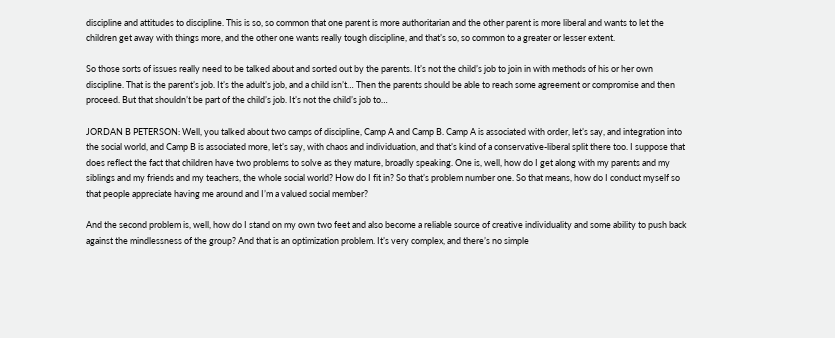discipline and attitudes to discipline. This is so, so common that one parent is more authoritarian and the other parent is more liberal and wants to let the children get away with things more, and the other one wants really tough discipline, and that’s so, so common to a greater or lesser extent.

So those sorts of issues really need to be talked about and sorted out by the parents. It’s not the child’s job to join in with methods of his or her own discipline. That is the parent’s job. It’s the adult’s job, and a child isn’t… Then the parents should be able to reach some agreement or compromise and then proceed. But that shouldn’t be part of the child’s job. It’s not the child’s job to…

JORDAN B PETERSON: Well, you talked about two camps of discipline, Camp A and Camp B. Camp A is associated with order, let’s say, and integration into the social world, and Camp B is associated more, let’s say, with chaos and individuation, and that’s kind of a conservative-liberal split there too. I suppose that does reflect the fact that children have two problems to solve as they mature, broadly speaking. One is, well, how do I get along with my parents and my siblings and my friends and my teachers, the whole social world? How do I fit in? So that’s problem number one. So that means, how do I conduct myself so that people appreciate having me around and I’m a valued social member?

And the second problem is, well, how do I stand on my own two feet and also become a reliable source of creative individuality and some ability to push back against the mindlessness of the group? And that is an optimization problem. It’s very complex, and there’s no simple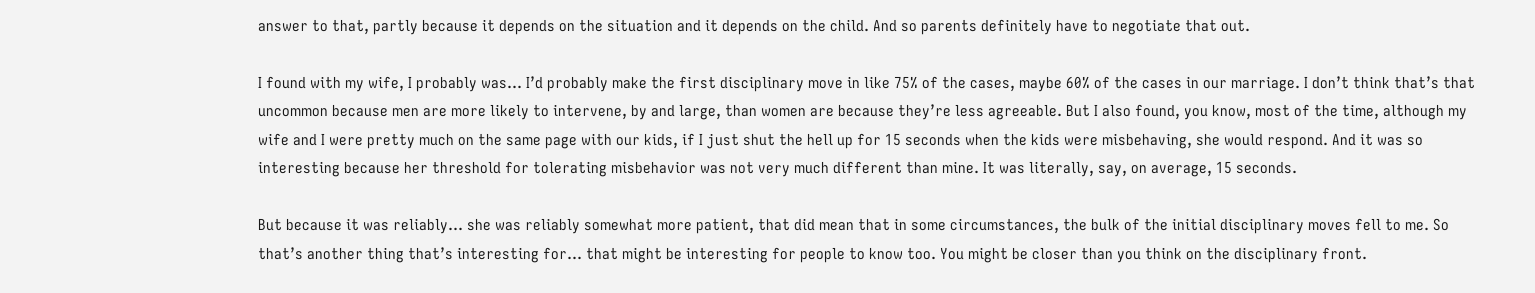answer to that, partly because it depends on the situation and it depends on the child. And so parents definitely have to negotiate that out.

I found with my wife, I probably was… I’d probably make the first disciplinary move in like 75% of the cases, maybe 60% of the cases in our marriage. I don’t think that’s that uncommon because men are more likely to intervene, by and large, than women are because they’re less agreeable. But I also found, you know, most of the time, although my wife and I were pretty much on the same page with our kids, if I just shut the hell up for 15 seconds when the kids were misbehaving, she would respond. And it was so interesting because her threshold for tolerating misbehavior was not very much different than mine. It was literally, say, on average, 15 seconds.

But because it was reliably… she was reliably somewhat more patient, that did mean that in some circumstances, the bulk of the initial disciplinary moves fell to me. So that’s another thing that’s interesting for… that might be interesting for people to know too. You might be closer than you think on the disciplinary front.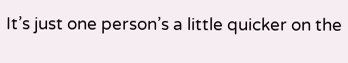It’s just one person’s a little quicker on the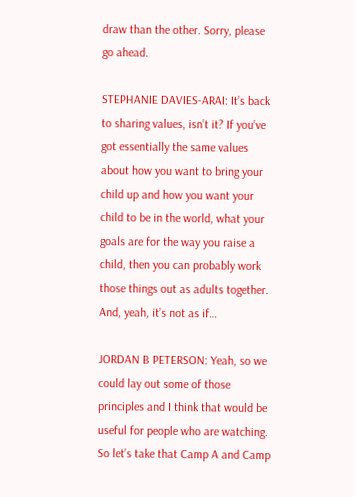draw than the other. Sorry, please go ahead.

STEPHANIE DAVIES-ARAI: It’s back to sharing values, isn’t it? If you’ve got essentially the same values about how you want to bring your child up and how you want your child to be in the world, what your goals are for the way you raise a child, then you can probably work those things out as adults together. And, yeah, it’s not as if…

JORDAN B PETERSON: Yeah, so we could lay out some of those principles and I think that would be useful for people who are watching. So let’s take that Camp A and Camp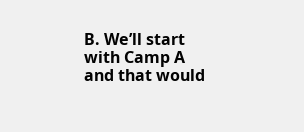B. We’ll start with Camp A and that would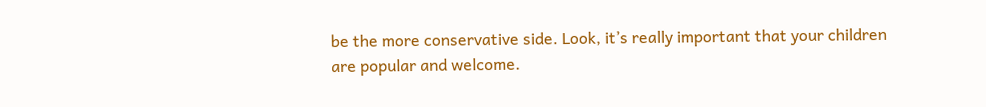be the more conservative side. Look, it’s really important that your children are popular and welcome.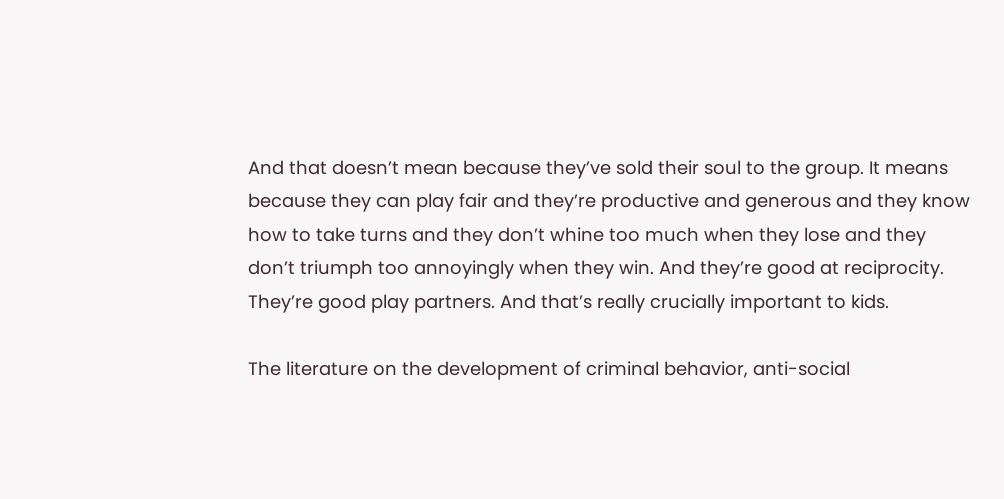And that doesn’t mean because they’ve sold their soul to the group. It means because they can play fair and they’re productive and generous and they know how to take turns and they don’t whine too much when they lose and they don’t triumph too annoyingly when they win. And they’re good at reciprocity. They’re good play partners. And that’s really crucially important to kids.

The literature on the development of criminal behavior, anti-social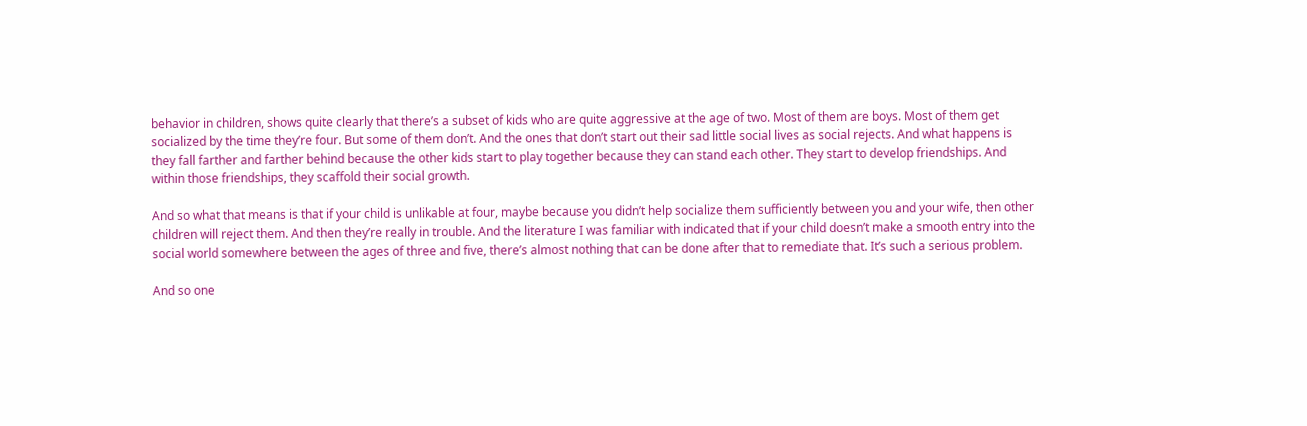behavior in children, shows quite clearly that there’s a subset of kids who are quite aggressive at the age of two. Most of them are boys. Most of them get socialized by the time they’re four. But some of them don’t. And the ones that don’t start out their sad little social lives as social rejects. And what happens is they fall farther and farther behind because the other kids start to play together because they can stand each other. They start to develop friendships. And within those friendships, they scaffold their social growth.

And so what that means is that if your child is unlikable at four, maybe because you didn’t help socialize them sufficiently between you and your wife, then other children will reject them. And then they’re really in trouble. And the literature I was familiar with indicated that if your child doesn’t make a smooth entry into the social world somewhere between the ages of three and five, there’s almost nothing that can be done after that to remediate that. It’s such a serious problem.

And so one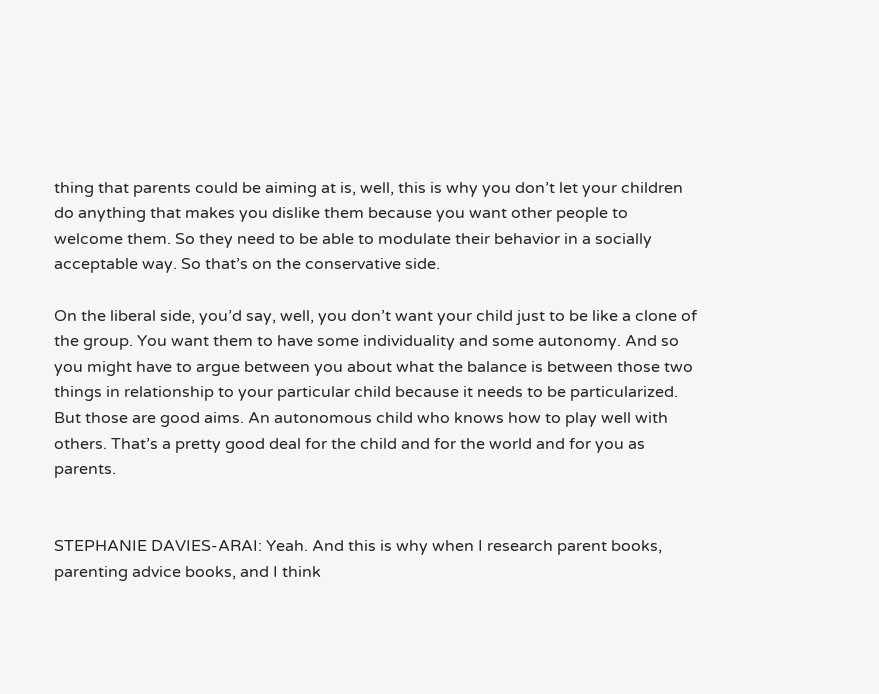thing that parents could be aiming at is, well, this is why you don’t let your children do anything that makes you dislike them because you want other people to welcome them. So they need to be able to modulate their behavior in a socially acceptable way. So that’s on the conservative side.

On the liberal side, you’d say, well, you don’t want your child just to be like a clone of the group. You want them to have some individuality and some autonomy. And so you might have to argue between you about what the balance is between those two things in relationship to your particular child because it needs to be particularized. But those are good aims. An autonomous child who knows how to play well with others. That’s a pretty good deal for the child and for the world and for you as parents.


STEPHANIE DAVIES-ARAI: Yeah. And this is why when I research parent books, parenting advice books, and I think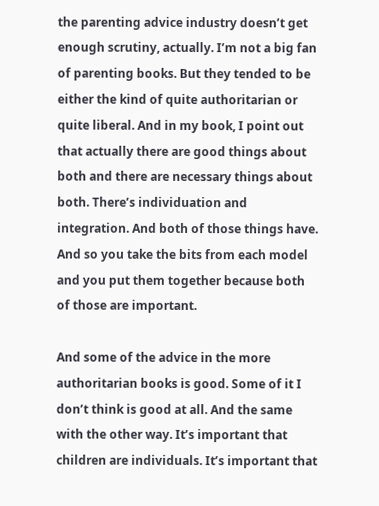the parenting advice industry doesn’t get enough scrutiny, actually. I’m not a big fan of parenting books. But they tended to be either the kind of quite authoritarian or quite liberal. And in my book, I point out that actually there are good things about both and there are necessary things about both. There’s individuation and integration. And both of those things have. And so you take the bits from each model and you put them together because both of those are important.

And some of the advice in the more authoritarian books is good. Some of it I don’t think is good at all. And the same with the other way. It’s important that children are individuals. It’s important that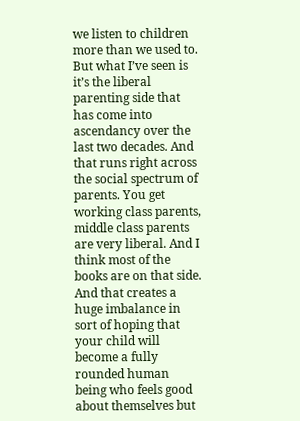we listen to children more than we used to. But what I’ve seen is it’s the liberal parenting side that has come into ascendancy over the last two decades. And that runs right across the social spectrum of parents. You get working class parents, middle class parents are very liberal. And I think most of the books are on that side. And that creates a huge imbalance in sort of hoping that your child will become a fully rounded human being who feels good about themselves but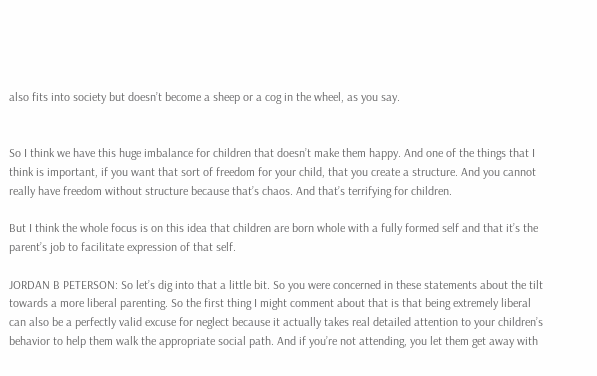also fits into society but doesn’t become a sheep or a cog in the wheel, as you say.


So I think we have this huge imbalance for children that doesn’t make them happy. And one of the things that I think is important, if you want that sort of freedom for your child, that you create a structure. And you cannot really have freedom without structure because that’s chaos. And that’s terrifying for children.

But I think the whole focus is on this idea that children are born whole with a fully formed self and that it’s the parent’s job to facilitate expression of that self.

JORDAN B PETERSON: So let’s dig into that a little bit. So you were concerned in these statements about the tilt towards a more liberal parenting. So the first thing I might comment about that is that being extremely liberal can also be a perfectly valid excuse for neglect because it actually takes real detailed attention to your children’s behavior to help them walk the appropriate social path. And if you’re not attending, you let them get away with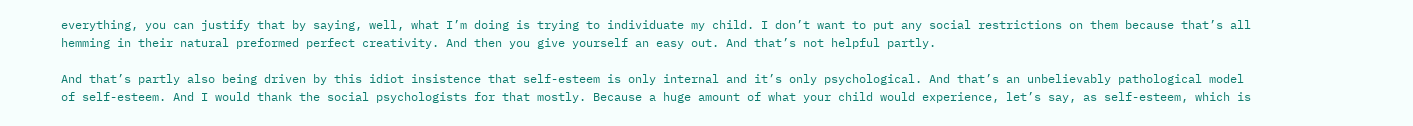everything, you can justify that by saying, well, what I’m doing is trying to individuate my child. I don’t want to put any social restrictions on them because that’s all hemming in their natural preformed perfect creativity. And then you give yourself an easy out. And that’s not helpful partly.

And that’s partly also being driven by this idiot insistence that self-esteem is only internal and it’s only psychological. And that’s an unbelievably pathological model of self-esteem. And I would thank the social psychologists for that mostly. Because a huge amount of what your child would experience, let’s say, as self-esteem, which is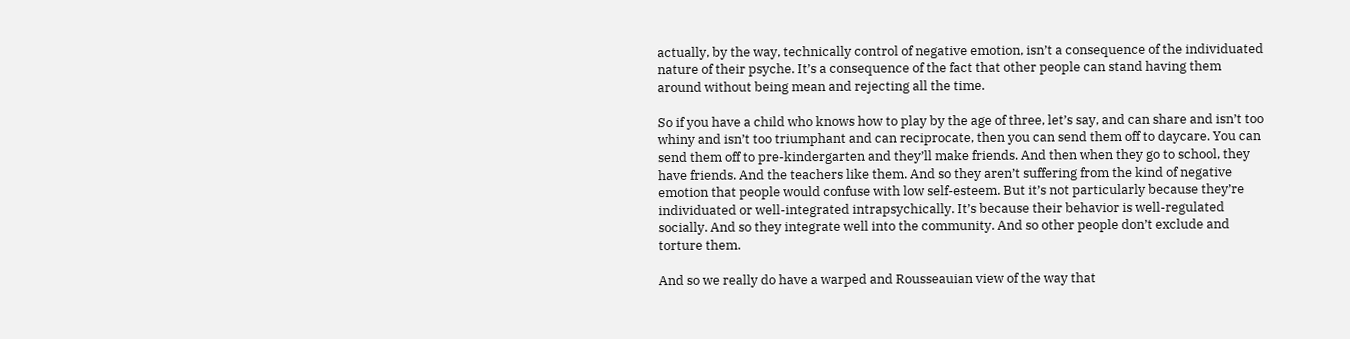actually, by the way, technically control of negative emotion, isn’t a consequence of the individuated nature of their psyche. It’s a consequence of the fact that other people can stand having them around without being mean and rejecting all the time.

So if you have a child who knows how to play by the age of three, let’s say, and can share and isn’t too whiny and isn’t too triumphant and can reciprocate, then you can send them off to daycare. You can send them off to pre-kindergarten and they’ll make friends. And then when they go to school, they have friends. And the teachers like them. And so they aren’t suffering from the kind of negative emotion that people would confuse with low self-esteem. But it’s not particularly because they’re individuated or well-integrated intrapsychically. It’s because their behavior is well-regulated socially. And so they integrate well into the community. And so other people don’t exclude and torture them.

And so we really do have a warped and Rousseauian view of the way that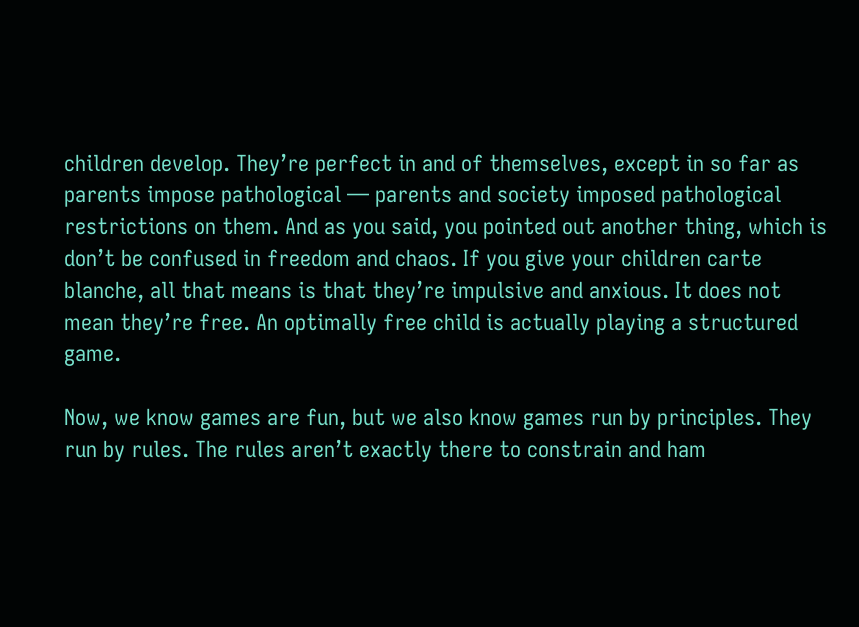children develop. They’re perfect in and of themselves, except in so far as parents impose pathological — parents and society imposed pathological restrictions on them. And as you said, you pointed out another thing, which is don’t be confused in freedom and chaos. If you give your children carte blanche, all that means is that they’re impulsive and anxious. It does not mean they’re free. An optimally free child is actually playing a structured game.

Now, we know games are fun, but we also know games run by principles. They run by rules. The rules aren’t exactly there to constrain and ham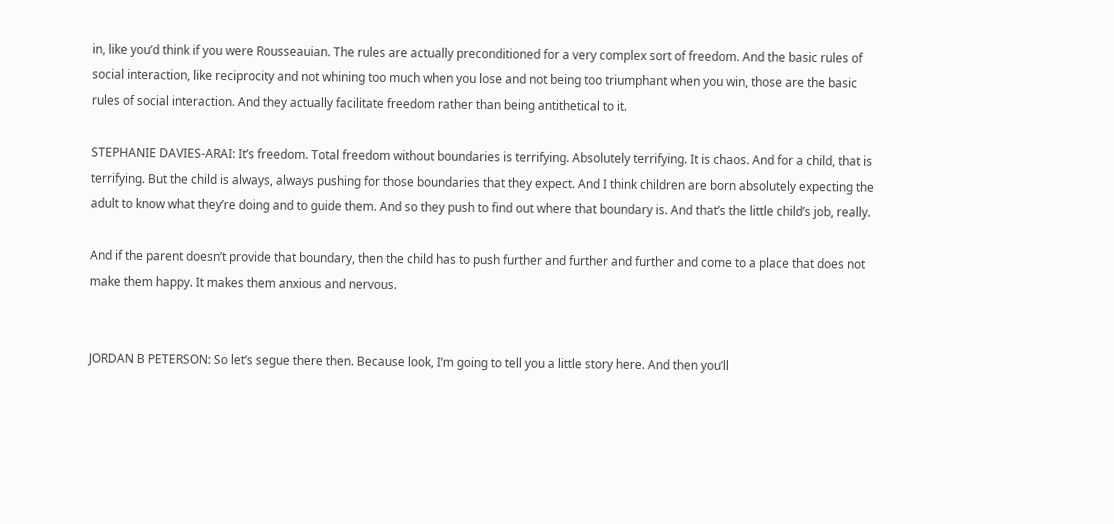in, like you’d think if you were Rousseauian. The rules are actually preconditioned for a very complex sort of freedom. And the basic rules of social interaction, like reciprocity and not whining too much when you lose and not being too triumphant when you win, those are the basic rules of social interaction. And they actually facilitate freedom rather than being antithetical to it.

STEPHANIE DAVIES-ARAI: It’s freedom. Total freedom without boundaries is terrifying. Absolutely terrifying. It is chaos. And for a child, that is terrifying. But the child is always, always pushing for those boundaries that they expect. And I think children are born absolutely expecting the adult to know what they’re doing and to guide them. And so they push to find out where that boundary is. And that’s the little child’s job, really.

And if the parent doesn’t provide that boundary, then the child has to push further and further and further and come to a place that does not make them happy. It makes them anxious and nervous.


JORDAN B PETERSON: So let’s segue there then. Because look, I’m going to tell you a little story here. And then you’ll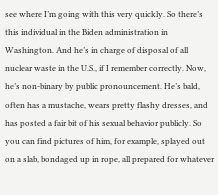see where I’m going with this very quickly. So there’s this individual in the Biden administration in Washington. And he’s in charge of disposal of all nuclear waste in the U.S., if I remember correctly. Now, he’s non-binary by public pronouncement. He’s bald, often has a mustache, wears pretty flashy dresses, and has posted a fair bit of his sexual behavior publicly. So you can find pictures of him, for example, splayed out on a slab, bondaged up in rope, all prepared for whatever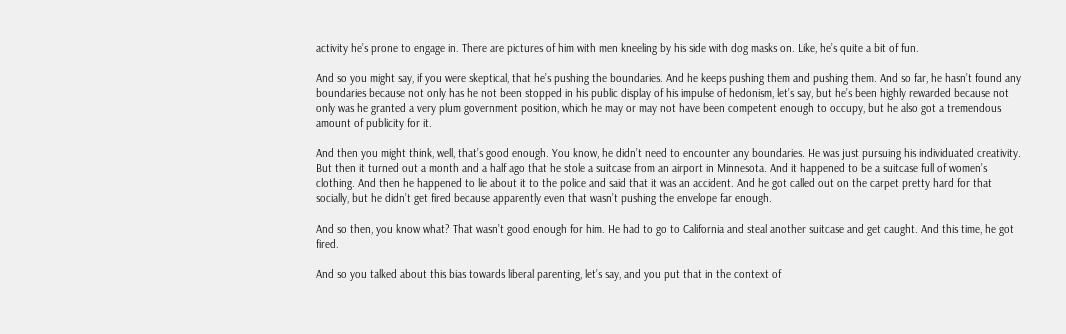activity he’s prone to engage in. There are pictures of him with men kneeling by his side with dog masks on. Like, he’s quite a bit of fun.

And so you might say, if you were skeptical, that he’s pushing the boundaries. And he keeps pushing them and pushing them. And so far, he hasn’t found any boundaries because not only has he not been stopped in his public display of his impulse of hedonism, let’s say, but he’s been highly rewarded because not only was he granted a very plum government position, which he may or may not have been competent enough to occupy, but he also got a tremendous amount of publicity for it.

And then you might think, well, that’s good enough. You know, he didn’t need to encounter any boundaries. He was just pursuing his individuated creativity. But then it turned out a month and a half ago that he stole a suitcase from an airport in Minnesota. And it happened to be a suitcase full of women’s clothing. And then he happened to lie about it to the police and said that it was an accident. And he got called out on the carpet pretty hard for that socially, but he didn’t get fired because apparently even that wasn’t pushing the envelope far enough.

And so then, you know what? That wasn’t good enough for him. He had to go to California and steal another suitcase and get caught. And this time, he got fired.

And so you talked about this bias towards liberal parenting, let’s say, and you put that in the context of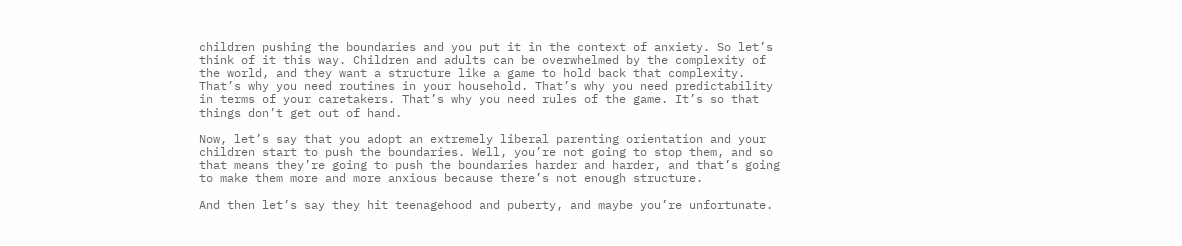children pushing the boundaries and you put it in the context of anxiety. So let’s think of it this way. Children and adults can be overwhelmed by the complexity of the world, and they want a structure like a game to hold back that complexity. That’s why you need routines in your household. That’s why you need predictability in terms of your caretakers. That’s why you need rules of the game. It’s so that things don’t get out of hand.

Now, let’s say that you adopt an extremely liberal parenting orientation and your children start to push the boundaries. Well, you’re not going to stop them, and so that means they’re going to push the boundaries harder and harder, and that’s going to make them more and more anxious because there’s not enough structure.

And then let’s say they hit teenagehood and puberty, and maybe you’re unfortunate.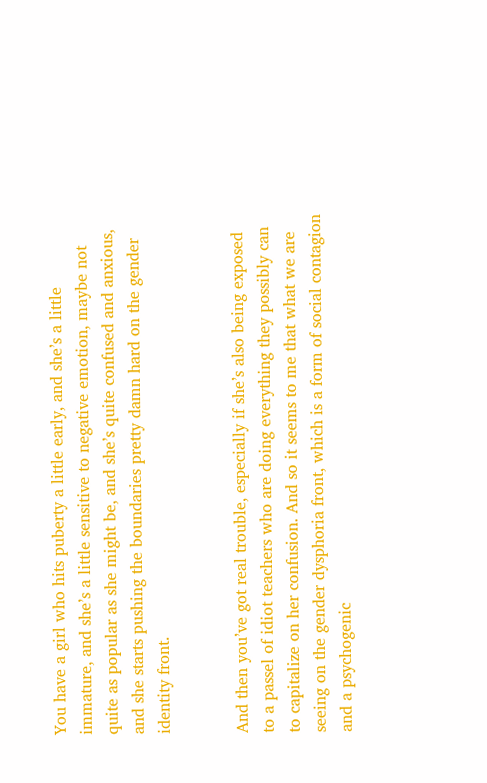You have a girl who hits puberty a little early, and she’s a little immature, and she’s a little sensitive to negative emotion, maybe not quite as popular as she might be, and she’s quite confused and anxious, and she starts pushing the boundaries pretty damn hard on the gender identity front.


And then you’ve got real trouble, especially if she’s also being exposed to a passel of idiot teachers who are doing everything they possibly can to capitalize on her confusion. And so it seems to me that what we are seeing on the gender dysphoria front, which is a form of social contagion and a psychogenic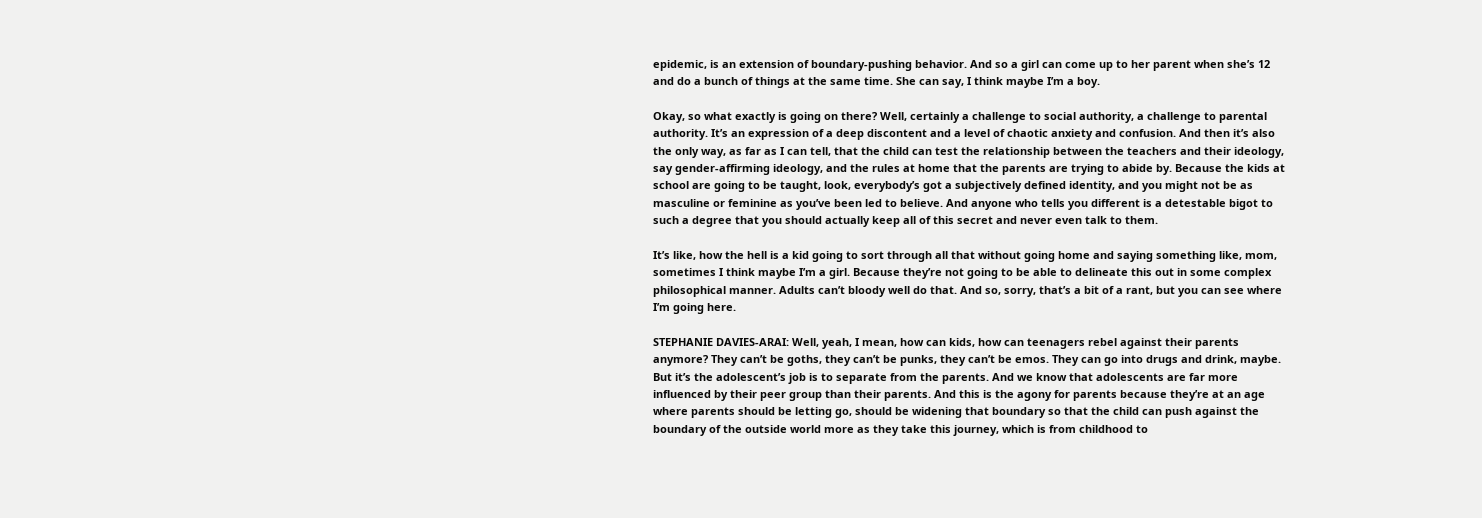epidemic, is an extension of boundary-pushing behavior. And so a girl can come up to her parent when she’s 12 and do a bunch of things at the same time. She can say, I think maybe I’m a boy.

Okay, so what exactly is going on there? Well, certainly a challenge to social authority, a challenge to parental authority. It’s an expression of a deep discontent and a level of chaotic anxiety and confusion. And then it’s also the only way, as far as I can tell, that the child can test the relationship between the teachers and their ideology, say gender-affirming ideology, and the rules at home that the parents are trying to abide by. Because the kids at school are going to be taught, look, everybody’s got a subjectively defined identity, and you might not be as masculine or feminine as you’ve been led to believe. And anyone who tells you different is a detestable bigot to such a degree that you should actually keep all of this secret and never even talk to them.

It’s like, how the hell is a kid going to sort through all that without going home and saying something like, mom, sometimes I think maybe I’m a girl. Because they’re not going to be able to delineate this out in some complex philosophical manner. Adults can’t bloody well do that. And so, sorry, that’s a bit of a rant, but you can see where I’m going here.

STEPHANIE DAVIES-ARAI: Well, yeah, I mean, how can kids, how can teenagers rebel against their parents anymore? They can’t be goths, they can’t be punks, they can’t be emos. They can go into drugs and drink, maybe. But it’s the adolescent’s job is to separate from the parents. And we know that adolescents are far more influenced by their peer group than their parents. And this is the agony for parents because they’re at an age where parents should be letting go, should be widening that boundary so that the child can push against the boundary of the outside world more as they take this journey, which is from childhood to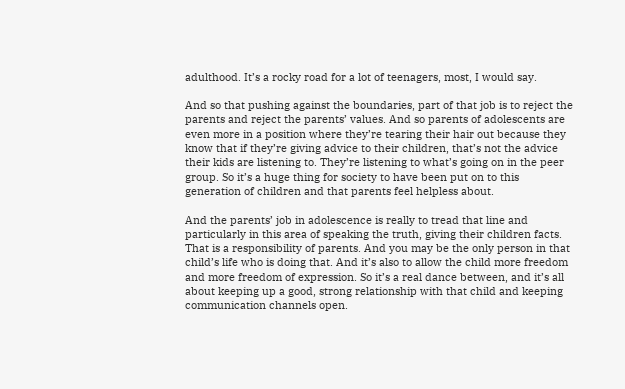adulthood. It’s a rocky road for a lot of teenagers, most, I would say.

And so that pushing against the boundaries, part of that job is to reject the parents and reject the parents’ values. And so parents of adolescents are even more in a position where they’re tearing their hair out because they know that if they’re giving advice to their children, that’s not the advice their kids are listening to. They’re listening to what’s going on in the peer group. So it’s a huge thing for society to have been put on to this generation of children and that parents feel helpless about.

And the parents’ job in adolescence is really to tread that line and particularly in this area of speaking the truth, giving their children facts. That is a responsibility of parents. And you may be the only person in that child’s life who is doing that. And it’s also to allow the child more freedom and more freedom of expression. So it’s a real dance between, and it’s all about keeping up a good, strong relationship with that child and keeping communication channels open.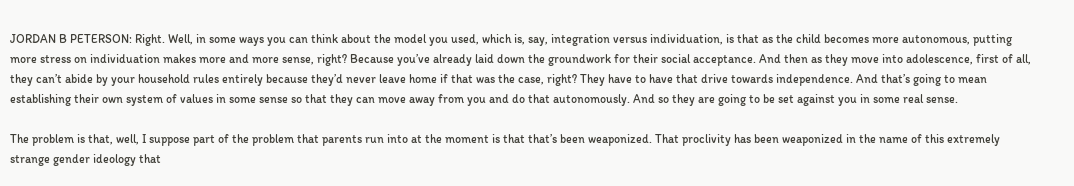JORDAN B PETERSON: Right. Well, in some ways you can think about the model you used, which is, say, integration versus individuation, is that as the child becomes more autonomous, putting more stress on individuation makes more and more sense, right? Because you’ve already laid down the groundwork for their social acceptance. And then as they move into adolescence, first of all, they can’t abide by your household rules entirely because they’d never leave home if that was the case, right? They have to have that drive towards independence. And that’s going to mean establishing their own system of values in some sense so that they can move away from you and do that autonomously. And so they are going to be set against you in some real sense.

The problem is that, well, I suppose part of the problem that parents run into at the moment is that that’s been weaponized. That proclivity has been weaponized in the name of this extremely strange gender ideology that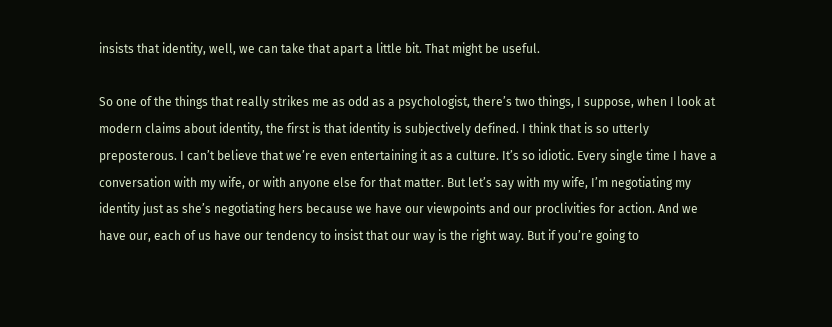insists that identity, well, we can take that apart a little bit. That might be useful.

So one of the things that really strikes me as odd as a psychologist, there’s two things, I suppose, when I look at modern claims about identity, the first is that identity is subjectively defined. I think that is so utterly preposterous. I can’t believe that we’re even entertaining it as a culture. It’s so idiotic. Every single time I have a conversation with my wife, or with anyone else for that matter. But let’s say with my wife, I’m negotiating my identity just as she’s negotiating hers because we have our viewpoints and our proclivities for action. And we have our, each of us have our tendency to insist that our way is the right way. But if you’re going to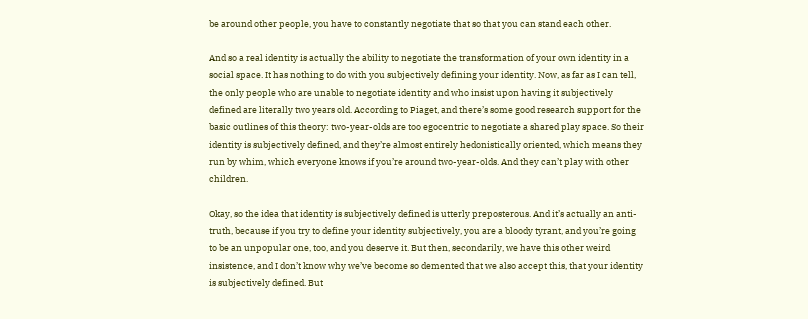be around other people, you have to constantly negotiate that so that you can stand each other.

And so a real identity is actually the ability to negotiate the transformation of your own identity in a social space. It has nothing to do with you subjectively defining your identity. Now, as far as I can tell, the only people who are unable to negotiate identity and who insist upon having it subjectively defined are literally two years old. According to Piaget, and there’s some good research support for the basic outlines of this theory: two-year-olds are too egocentric to negotiate a shared play space. So their identity is subjectively defined, and they’re almost entirely hedonistically oriented, which means they run by whim, which everyone knows if you’re around two-year-olds. And they can’t play with other children.

Okay, so the idea that identity is subjectively defined is utterly preposterous. And it’s actually an anti-truth, because if you try to define your identity subjectively, you are a bloody tyrant, and you’re going to be an unpopular one, too, and you deserve it. But then, secondarily, we have this other weird insistence, and I don’t know why we’ve become so demented that we also accept this, that your identity is subjectively defined. But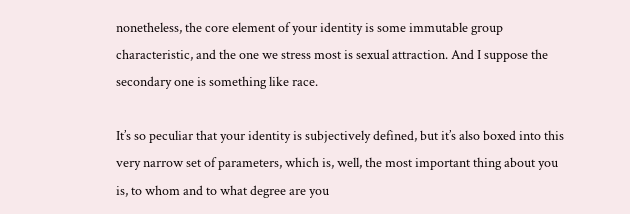nonetheless, the core element of your identity is some immutable group characteristic, and the one we stress most is sexual attraction. And I suppose the secondary one is something like race.

It’s so peculiar that your identity is subjectively defined, but it’s also boxed into this very narrow set of parameters, which is, well, the most important thing about you is, to whom and to what degree are you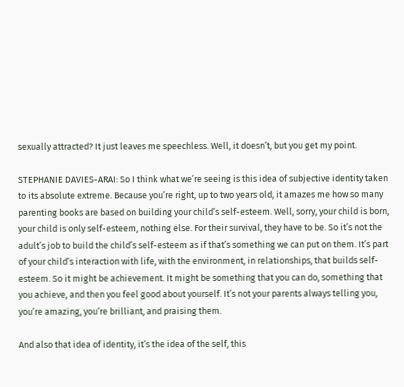sexually attracted? It just leaves me speechless. Well, it doesn’t, but you get my point.

STEPHANIE DAVIES-ARAI: So I think what we’re seeing is this idea of subjective identity taken to its absolute extreme. Because you’re right, up to two years old, it amazes me how so many parenting books are based on building your child’s self-esteem. Well, sorry, your child is born, your child is only self-esteem, nothing else. For their survival, they have to be. So it’s not the adult’s job to build the child’s self-esteem as if that’s something we can put on them. It’s part of your child’s interaction with life, with the environment, in relationships, that builds self-esteem. So it might be achievement. It might be something that you can do, something that you achieve, and then you feel good about yourself. It’s not your parents always telling you, you’re amazing, you’re brilliant, and praising them.

And also that idea of identity, it’s the idea of the self, this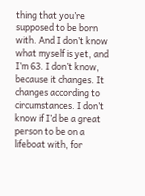thing that you’re supposed to be born with. And I don’t know what myself is yet, and I’m 63. I don’t know, because it changes. It changes according to circumstances. I don’t know if I’d be a great person to be on a lifeboat with, for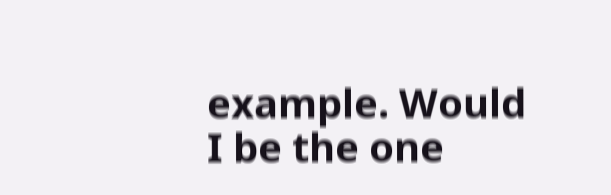example. Would I be the one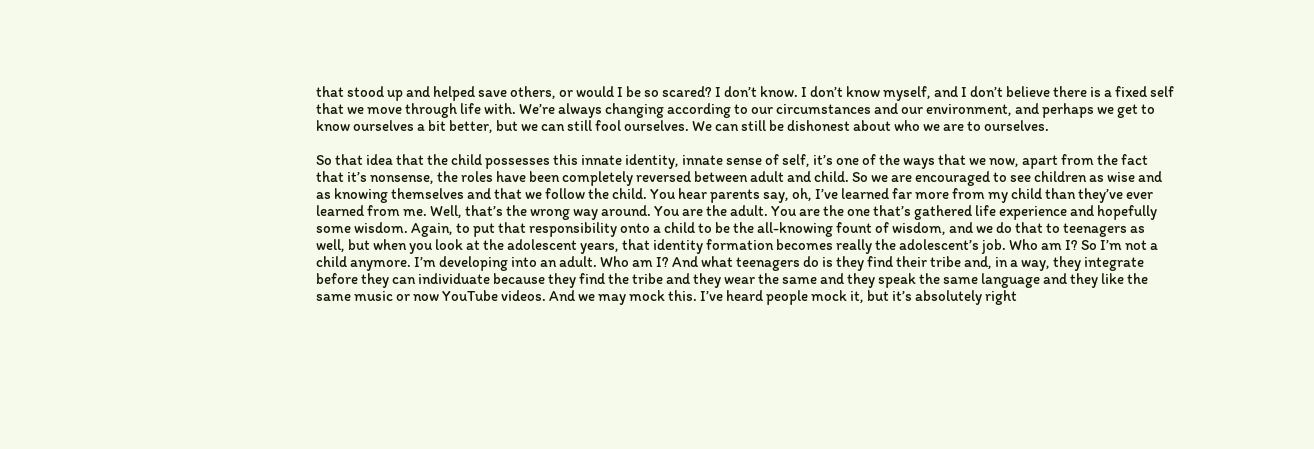that stood up and helped save others, or would I be so scared? I don’t know. I don’t know myself, and I don’t believe there is a fixed self that we move through life with. We’re always changing according to our circumstances and our environment, and perhaps we get to know ourselves a bit better, but we can still fool ourselves. We can still be dishonest about who we are to ourselves.

So that idea that the child possesses this innate identity, innate sense of self, it’s one of the ways that we now, apart from the fact that it’s nonsense, the roles have been completely reversed between adult and child. So we are encouraged to see children as wise and as knowing themselves and that we follow the child. You hear parents say, oh, I’ve learned far more from my child than they’ve ever learned from me. Well, that’s the wrong way around. You are the adult. You are the one that’s gathered life experience and hopefully some wisdom. Again, to put that responsibility onto a child to be the all-knowing fount of wisdom, and we do that to teenagers as well, but when you look at the adolescent years, that identity formation becomes really the adolescent’s job. Who am I? So I’m not a child anymore. I’m developing into an adult. Who am I? And what teenagers do is they find their tribe and, in a way, they integrate before they can individuate because they find the tribe and they wear the same and they speak the same language and they like the same music or now YouTube videos. And we may mock this. I’ve heard people mock it, but it’s absolutely right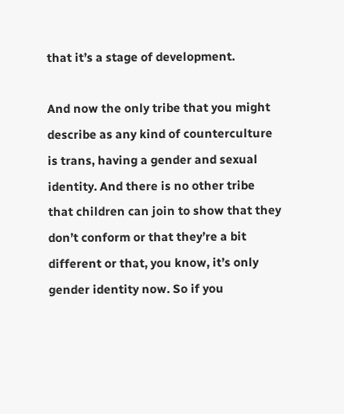that it’s a stage of development.

And now the only tribe that you might describe as any kind of counterculture is trans, having a gender and sexual identity. And there is no other tribe that children can join to show that they don’t conform or that they’re a bit different or that, you know, it’s only gender identity now. So if you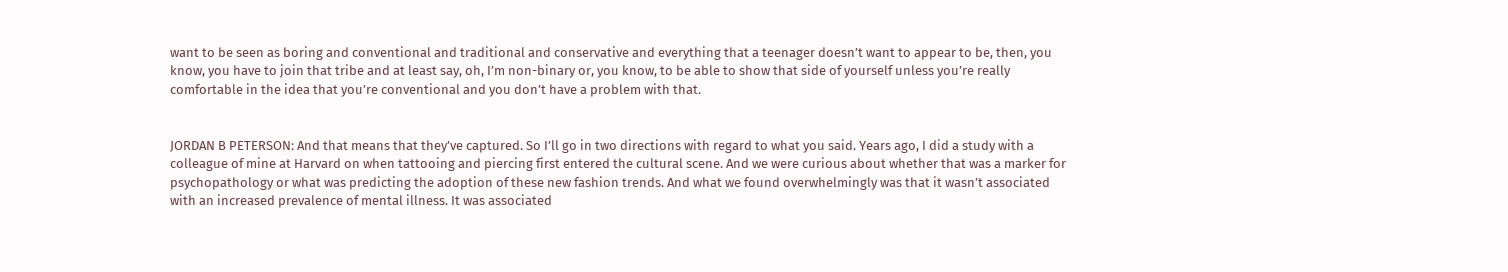want to be seen as boring and conventional and traditional and conservative and everything that a teenager doesn’t want to appear to be, then, you know, you have to join that tribe and at least say, oh, I’m non-binary or, you know, to be able to show that side of yourself unless you’re really comfortable in the idea that you’re conventional and you don’t have a problem with that.


JORDAN B PETERSON: And that means that they’ve captured. So I’ll go in two directions with regard to what you said. Years ago, I did a study with a colleague of mine at Harvard on when tattooing and piercing first entered the cultural scene. And we were curious about whether that was a marker for psychopathology or what was predicting the adoption of these new fashion trends. And what we found overwhelmingly was that it wasn’t associated with an increased prevalence of mental illness. It was associated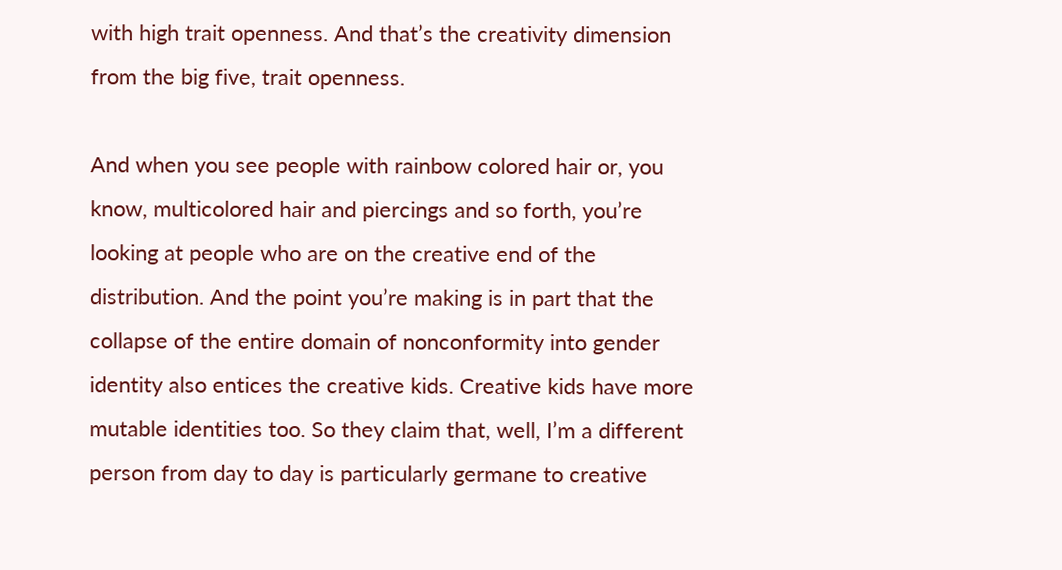with high trait openness. And that’s the creativity dimension from the big five, trait openness.

And when you see people with rainbow colored hair or, you know, multicolored hair and piercings and so forth, you’re looking at people who are on the creative end of the distribution. And the point you’re making is in part that the collapse of the entire domain of nonconformity into gender identity also entices the creative kids. Creative kids have more mutable identities too. So they claim that, well, I’m a different person from day to day is particularly germane to creative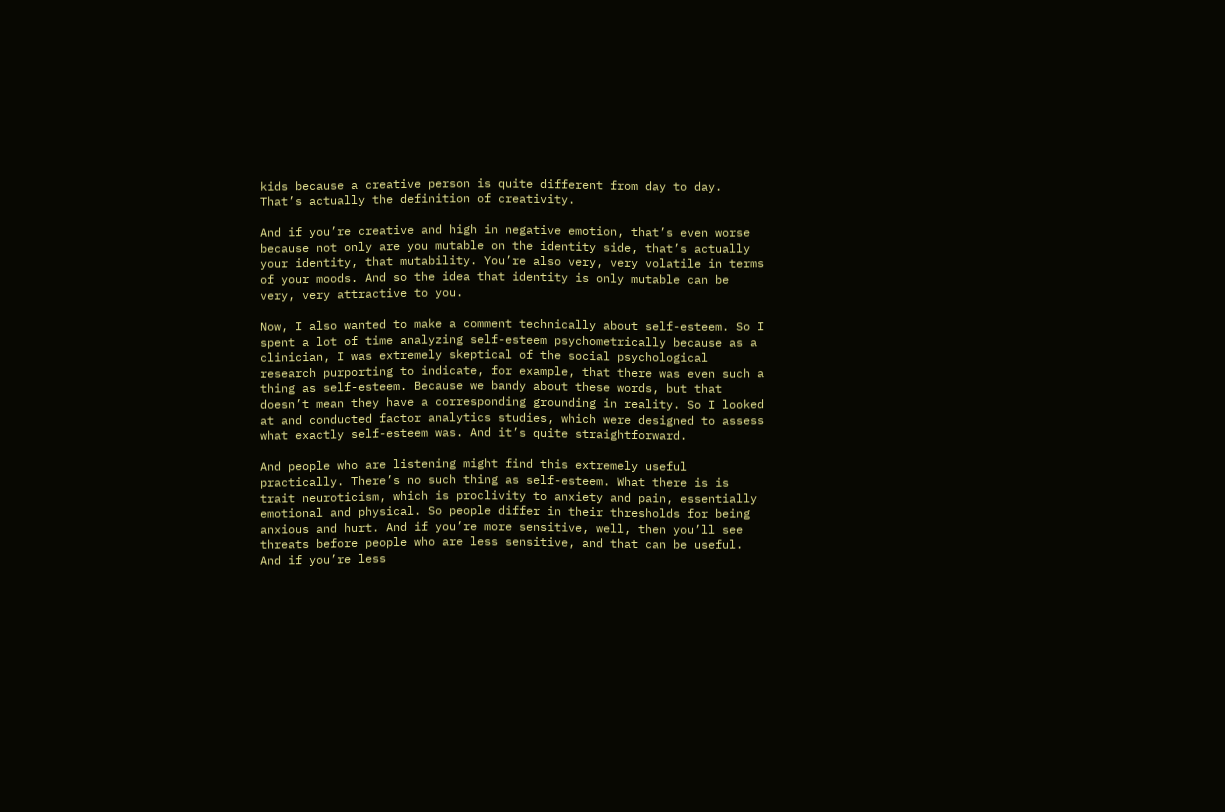kids because a creative person is quite different from day to day. That’s actually the definition of creativity.

And if you’re creative and high in negative emotion, that’s even worse because not only are you mutable on the identity side, that’s actually your identity, that mutability. You’re also very, very volatile in terms of your moods. And so the idea that identity is only mutable can be very, very attractive to you.

Now, I also wanted to make a comment technically about self-esteem. So I spent a lot of time analyzing self-esteem psychometrically because as a clinician, I was extremely skeptical of the social psychological research purporting to indicate, for example, that there was even such a thing as self-esteem. Because we bandy about these words, but that doesn’t mean they have a corresponding grounding in reality. So I looked at and conducted factor analytics studies, which were designed to assess what exactly self-esteem was. And it’s quite straightforward.

And people who are listening might find this extremely useful practically. There’s no such thing as self-esteem. What there is is trait neuroticism, which is proclivity to anxiety and pain, essentially emotional and physical. So people differ in their thresholds for being anxious and hurt. And if you’re more sensitive, well, then you’ll see threats before people who are less sensitive, and that can be useful. And if you’re less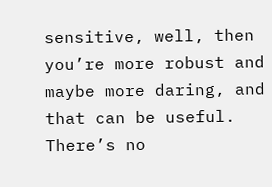sensitive, well, then you’re more robust and maybe more daring, and that can be useful. There’s no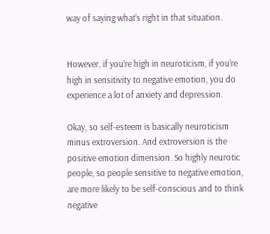way of saying what’s right in that situation.


However, if you’re high in neuroticism, if you’re high in sensitivity to negative emotion, you do experience a lot of anxiety and depression.

Okay, so self-esteem is basically neuroticism minus extroversion. And extroversion is the positive emotion dimension. So highly neurotic people, so people sensitive to negative emotion, are more likely to be self-conscious and to think negative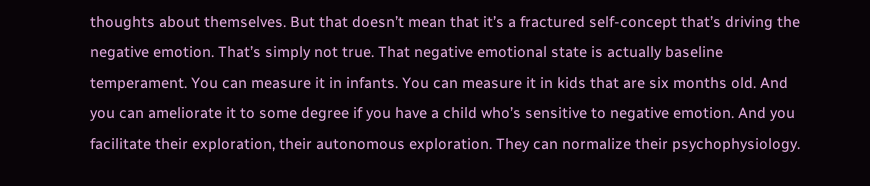thoughts about themselves. But that doesn’t mean that it’s a fractured self-concept that’s driving the negative emotion. That’s simply not true. That negative emotional state is actually baseline temperament. You can measure it in infants. You can measure it in kids that are six months old. And you can ameliorate it to some degree if you have a child who’s sensitive to negative emotion. And you facilitate their exploration, their autonomous exploration. They can normalize their psychophysiology.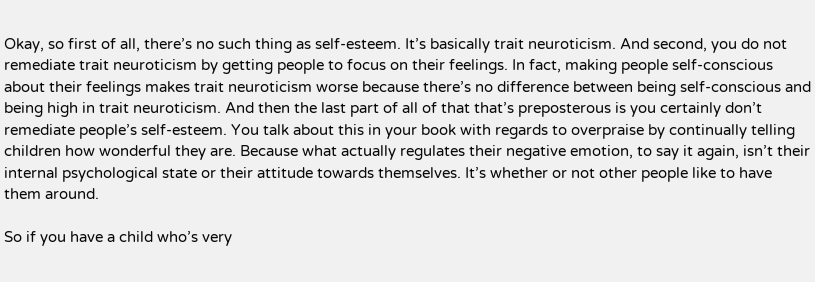Okay, so first of all, there’s no such thing as self-esteem. It’s basically trait neuroticism. And second, you do not remediate trait neuroticism by getting people to focus on their feelings. In fact, making people self-conscious about their feelings makes trait neuroticism worse because there’s no difference between being self-conscious and being high in trait neuroticism. And then the last part of all of that that’s preposterous is you certainly don’t remediate people’s self-esteem. You talk about this in your book with regards to overpraise by continually telling children how wonderful they are. Because what actually regulates their negative emotion, to say it again, isn’t their internal psychological state or their attitude towards themselves. It’s whether or not other people like to have them around.

So if you have a child who’s very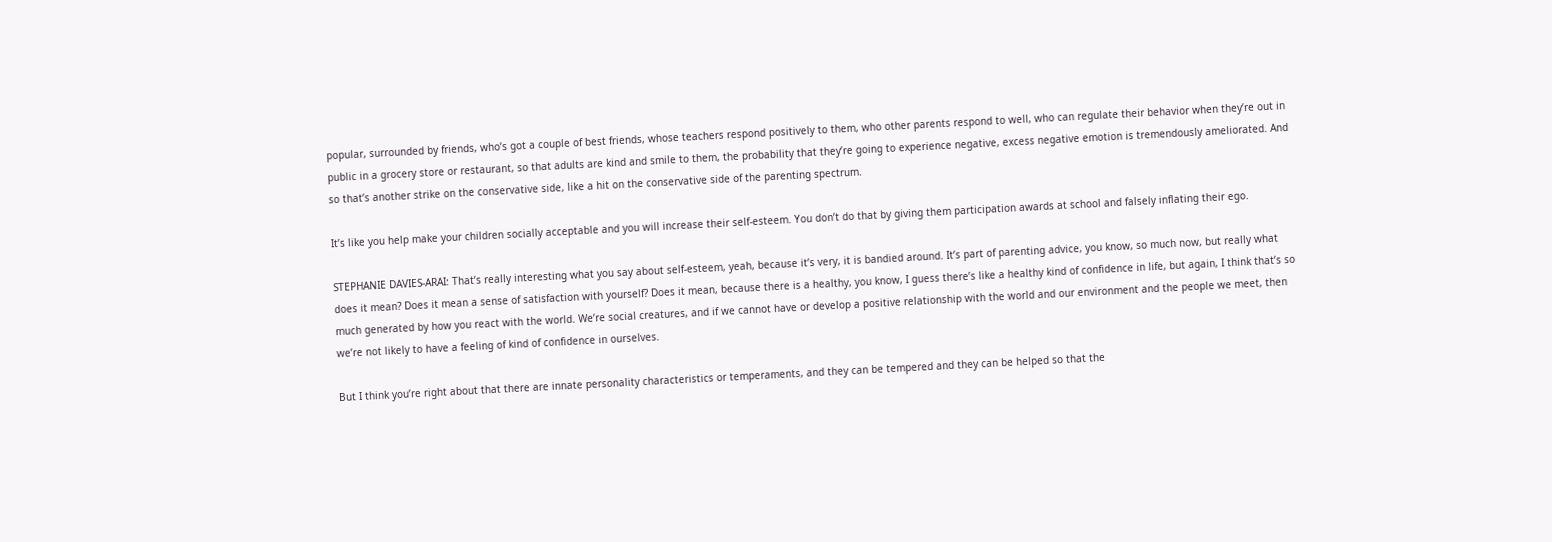popular, surrounded by friends, who’s got a couple of best friends, whose teachers respond positively to them, who other parents respond to well, who can regulate their behavior when they’re out in public in a grocery store or restaurant, so that adults are kind and smile to them, the probability that they’re going to experience negative, excess negative emotion is tremendously ameliorated. And so that’s another strike on the conservative side, like a hit on the conservative side of the parenting spectrum.

It’s like you help make your children socially acceptable and you will increase their self-esteem. You don’t do that by giving them participation awards at school and falsely inflating their ego.

STEPHANIE DAVIES-ARAI: That’s really interesting what you say about self-esteem, yeah, because it’s very, it is bandied around. It’s part of parenting advice, you know, so much now, but really what does it mean? Does it mean a sense of satisfaction with yourself? Does it mean, because there is a healthy, you know, I guess there’s like a healthy kind of confidence in life, but again, I think that’s so much generated by how you react with the world. We’re social creatures, and if we cannot have or develop a positive relationship with the world and our environment and the people we meet, then we’re not likely to have a feeling of kind of confidence in ourselves.

But I think you’re right about that there are innate personality characteristics or temperaments, and they can be tempered and they can be helped so that the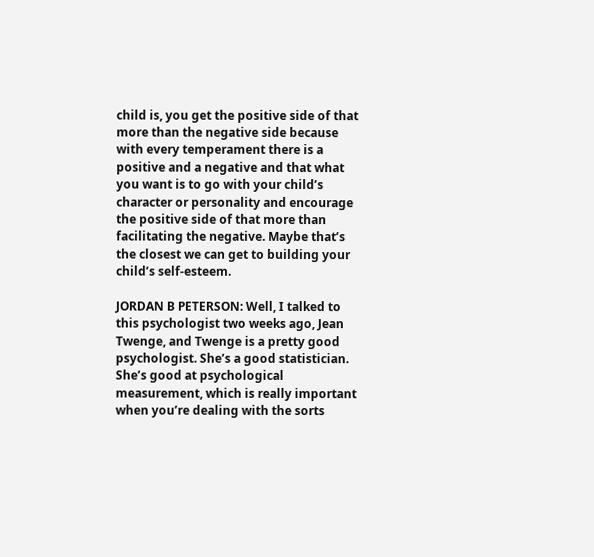child is, you get the positive side of that more than the negative side because with every temperament there is a positive and a negative and that what you want is to go with your child’s character or personality and encourage the positive side of that more than facilitating the negative. Maybe that’s the closest we can get to building your child’s self-esteem.

JORDAN B PETERSON: Well, I talked to this psychologist two weeks ago, Jean Twenge, and Twenge is a pretty good psychologist. She’s a good statistician. She’s good at psychological measurement, which is really important when you’re dealing with the sorts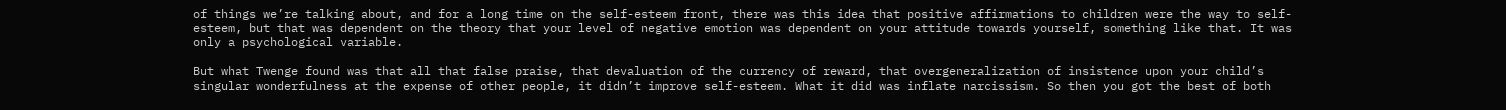of things we’re talking about, and for a long time on the self-esteem front, there was this idea that positive affirmations to children were the way to self-esteem, but that was dependent on the theory that your level of negative emotion was dependent on your attitude towards yourself, something like that. It was only a psychological variable.

But what Twenge found was that all that false praise, that devaluation of the currency of reward, that overgeneralization of insistence upon your child’s singular wonderfulness at the expense of other people, it didn’t improve self-esteem. What it did was inflate narcissism. So then you got the best of both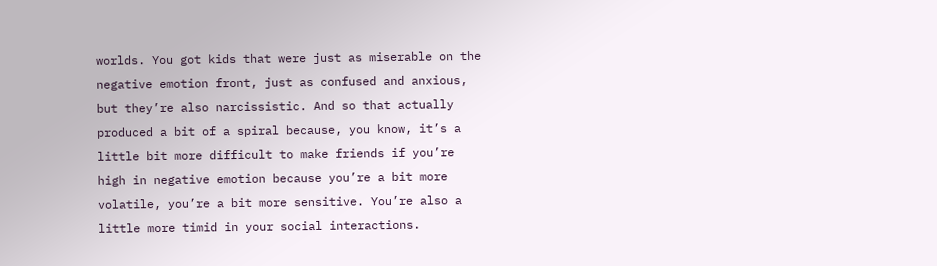worlds. You got kids that were just as miserable on the negative emotion front, just as confused and anxious, but they’re also narcissistic. And so that actually produced a bit of a spiral because, you know, it’s a little bit more difficult to make friends if you’re high in negative emotion because you’re a bit more volatile, you’re a bit more sensitive. You’re also a little more timid in your social interactions.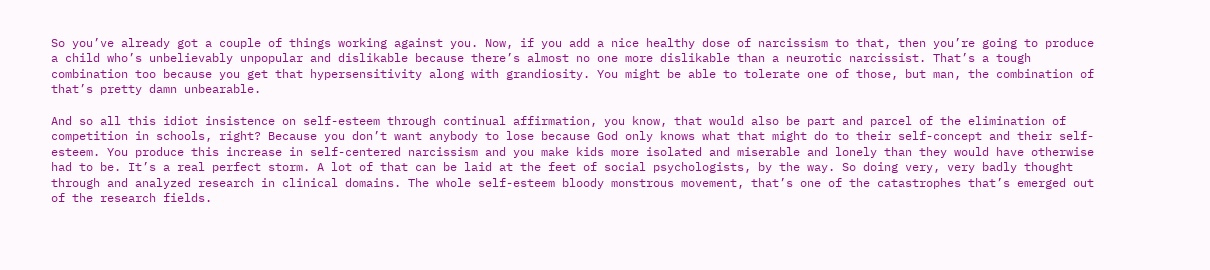So you’ve already got a couple of things working against you. Now, if you add a nice healthy dose of narcissism to that, then you’re going to produce a child who’s unbelievably unpopular and dislikable because there’s almost no one more dislikable than a neurotic narcissist. That’s a tough combination too because you get that hypersensitivity along with grandiosity. You might be able to tolerate one of those, but man, the combination of that’s pretty damn unbearable.

And so all this idiot insistence on self-esteem through continual affirmation, you know, that would also be part and parcel of the elimination of competition in schools, right? Because you don’t want anybody to lose because God only knows what that might do to their self-concept and their self-esteem. You produce this increase in self-centered narcissism and you make kids more isolated and miserable and lonely than they would have otherwise had to be. It’s a real perfect storm. A lot of that can be laid at the feet of social psychologists, by the way. So doing very, very badly thought through and analyzed research in clinical domains. The whole self-esteem bloody monstrous movement, that’s one of the catastrophes that’s emerged out of the research fields.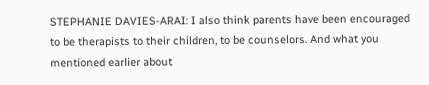STEPHANIE DAVIES-ARAI: I also think parents have been encouraged to be therapists to their children, to be counselors. And what you mentioned earlier about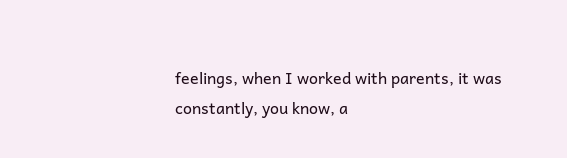feelings, when I worked with parents, it was constantly, you know, a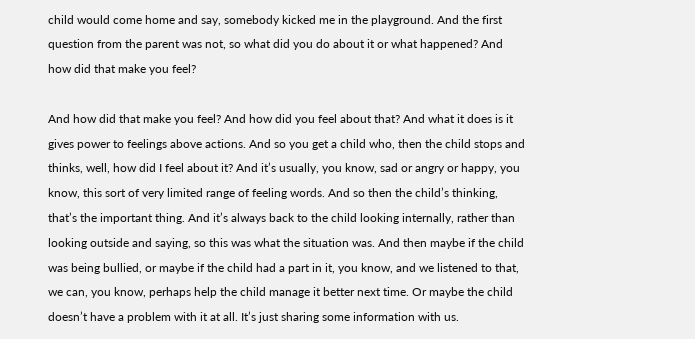child would come home and say, somebody kicked me in the playground. And the first question from the parent was not, so what did you do about it or what happened? And how did that make you feel?

And how did that make you feel? And how did you feel about that? And what it does is it gives power to feelings above actions. And so you get a child who, then the child stops and thinks, well, how did I feel about it? And it’s usually, you know, sad or angry or happy, you know, this sort of very limited range of feeling words. And so then the child’s thinking, that’s the important thing. And it’s always back to the child looking internally, rather than looking outside and saying, so this was what the situation was. And then maybe if the child was being bullied, or maybe if the child had a part in it, you know, and we listened to that, we can, you know, perhaps help the child manage it better next time. Or maybe the child doesn’t have a problem with it at all. It’s just sharing some information with us.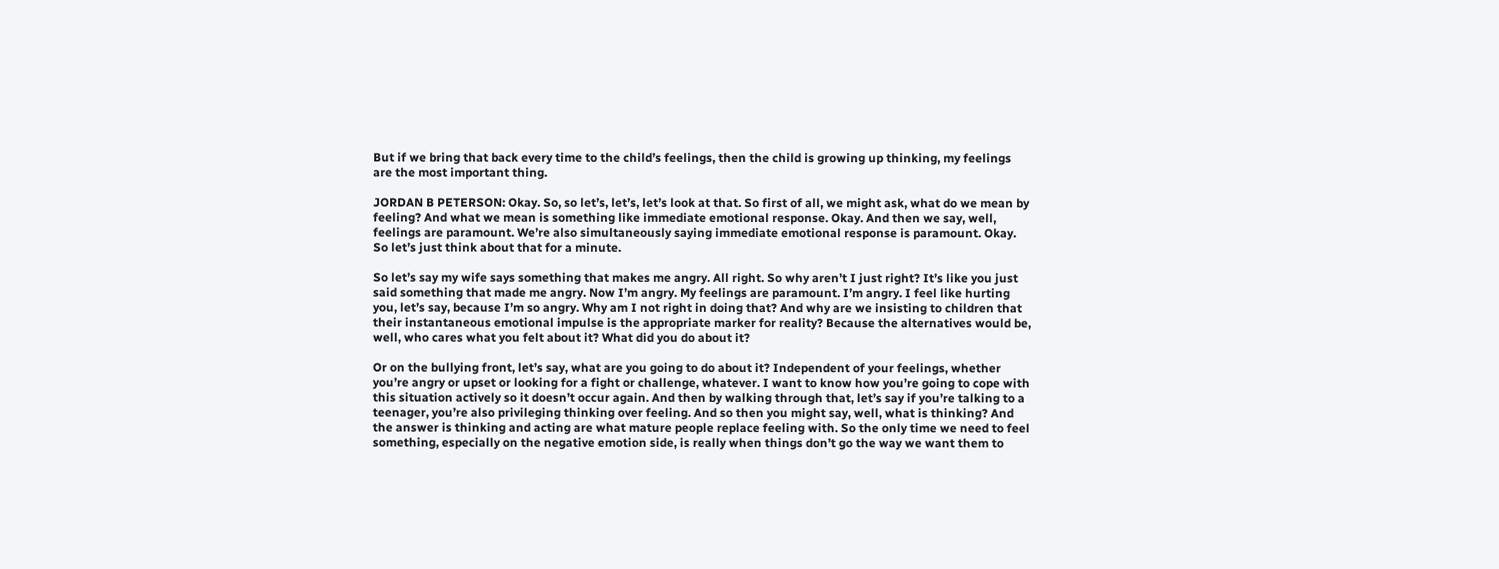But if we bring that back every time to the child’s feelings, then the child is growing up thinking, my feelings are the most important thing.

JORDAN B PETERSON: Okay. So, so let’s, let’s, let’s look at that. So first of all, we might ask, what do we mean by feeling? And what we mean is something like immediate emotional response. Okay. And then we say, well, feelings are paramount. We’re also simultaneously saying immediate emotional response is paramount. Okay. So let’s just think about that for a minute.

So let’s say my wife says something that makes me angry. All right. So why aren’t I just right? It’s like you just said something that made me angry. Now I’m angry. My feelings are paramount. I’m angry. I feel like hurting you, let’s say, because I’m so angry. Why am I not right in doing that? And why are we insisting to children that their instantaneous emotional impulse is the appropriate marker for reality? Because the alternatives would be, well, who cares what you felt about it? What did you do about it?

Or on the bullying front, let’s say, what are you going to do about it? Independent of your feelings, whether you’re angry or upset or looking for a fight or challenge, whatever. I want to know how you’re going to cope with this situation actively so it doesn’t occur again. And then by walking through that, let’s say if you’re talking to a teenager, you’re also privileging thinking over feeling. And so then you might say, well, what is thinking? And the answer is thinking and acting are what mature people replace feeling with. So the only time we need to feel something, especially on the negative emotion side, is really when things don’t go the way we want them to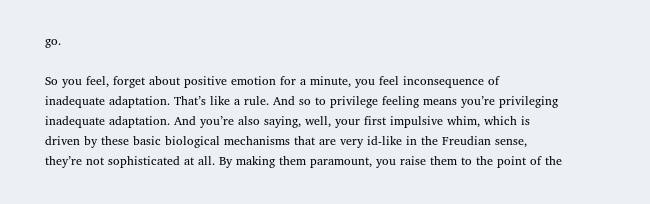go.

So you feel, forget about positive emotion for a minute, you feel inconsequence of inadequate adaptation. That’s like a rule. And so to privilege feeling means you’re privileging inadequate adaptation. And you’re also saying, well, your first impulsive whim, which is driven by these basic biological mechanisms that are very id-like in the Freudian sense, they’re not sophisticated at all. By making them paramount, you raise them to the point of the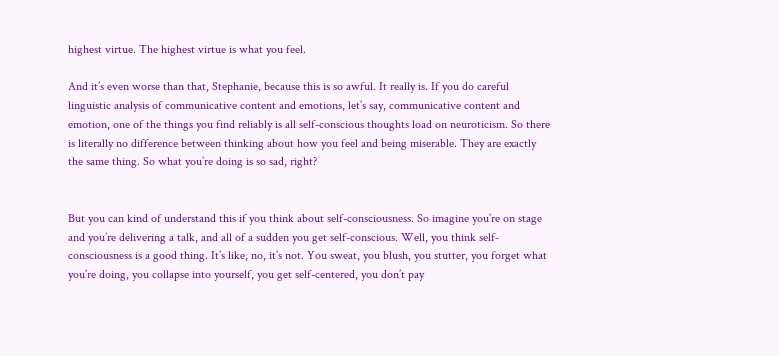highest virtue. The highest virtue is what you feel.

And it’s even worse than that, Stephanie, because this is so awful. It really is. If you do careful linguistic analysis of communicative content and emotions, let’s say, communicative content and emotion, one of the things you find reliably is all self-conscious thoughts load on neuroticism. So there is literally no difference between thinking about how you feel and being miserable. They are exactly the same thing. So what you’re doing is so sad, right?


But you can kind of understand this if you think about self-consciousness. So imagine you’re on stage and you’re delivering a talk, and all of a sudden you get self-conscious. Well, you think self-consciousness is a good thing. It’s like, no, it’s not. You sweat, you blush, you stutter, you forget what you’re doing, you collapse into yourself, you get self-centered, you don’t pay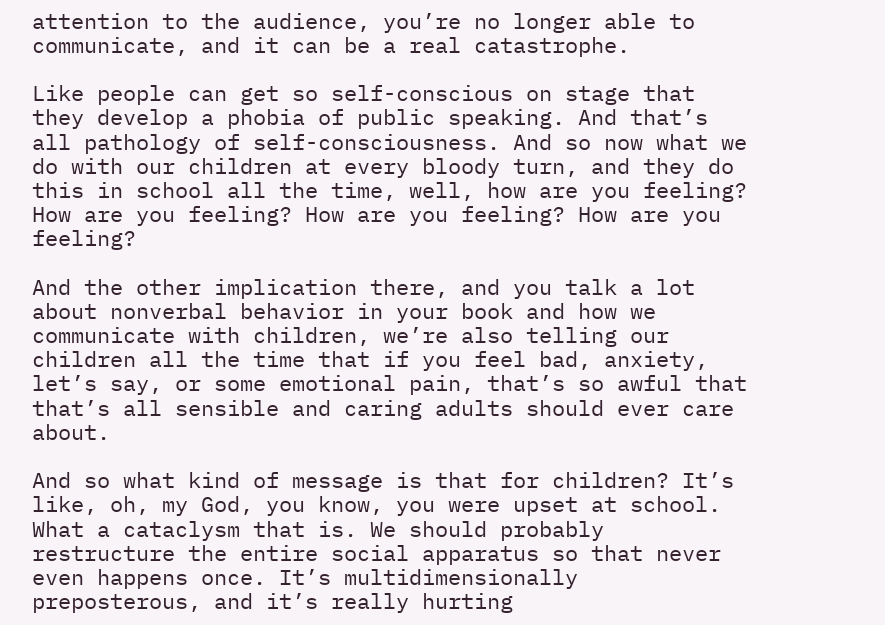attention to the audience, you’re no longer able to communicate, and it can be a real catastrophe.

Like people can get so self-conscious on stage that they develop a phobia of public speaking. And that’s all pathology of self-consciousness. And so now what we do with our children at every bloody turn, and they do this in school all the time, well, how are you feeling? How are you feeling? How are you feeling? How are you feeling?

And the other implication there, and you talk a lot about nonverbal behavior in your book and how we communicate with children, we’re also telling our children all the time that if you feel bad, anxiety, let’s say, or some emotional pain, that’s so awful that that’s all sensible and caring adults should ever care about.

And so what kind of message is that for children? It’s like, oh, my God, you know, you were upset at school. What a cataclysm that is. We should probably restructure the entire social apparatus so that never even happens once. It’s multidimensionally preposterous, and it’s really hurting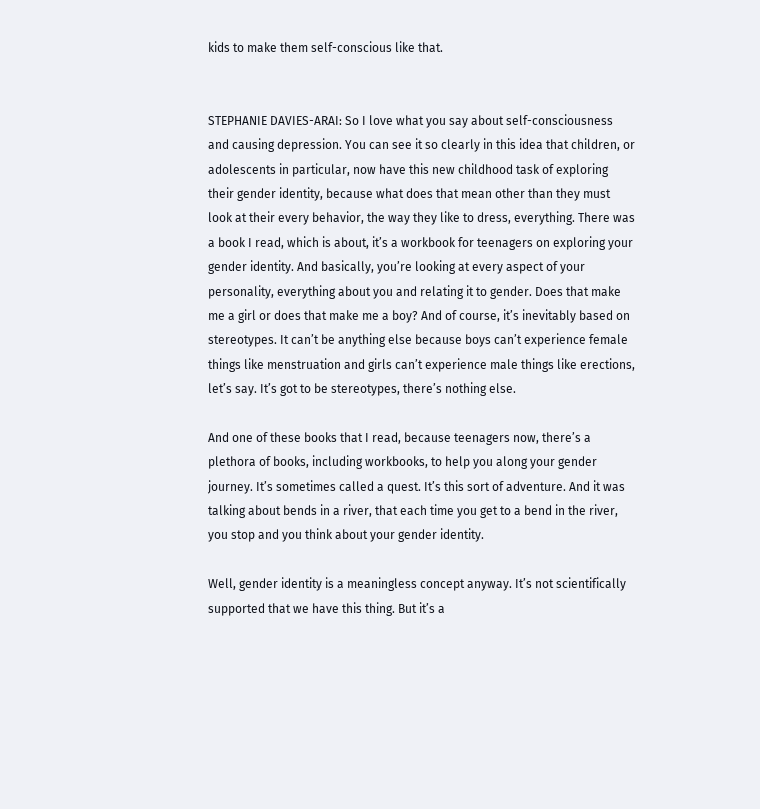kids to make them self-conscious like that.


STEPHANIE DAVIES-ARAI: So I love what you say about self-consciousness and causing depression. You can see it so clearly in this idea that children, or adolescents in particular, now have this new childhood task of exploring their gender identity, because what does that mean other than they must look at their every behavior, the way they like to dress, everything. There was a book I read, which is about, it’s a workbook for teenagers on exploring your gender identity. And basically, you’re looking at every aspect of your personality, everything about you and relating it to gender. Does that make me a girl or does that make me a boy? And of course, it’s inevitably based on stereotypes. It can’t be anything else because boys can’t experience female things like menstruation and girls can’t experience male things like erections, let’s say. It’s got to be stereotypes, there’s nothing else.

And one of these books that I read, because teenagers now, there’s a plethora of books, including workbooks, to help you along your gender journey. It’s sometimes called a quest. It’s this sort of adventure. And it was talking about bends in a river, that each time you get to a bend in the river, you stop and you think about your gender identity.

Well, gender identity is a meaningless concept anyway. It’s not scientifically supported that we have this thing. But it’s a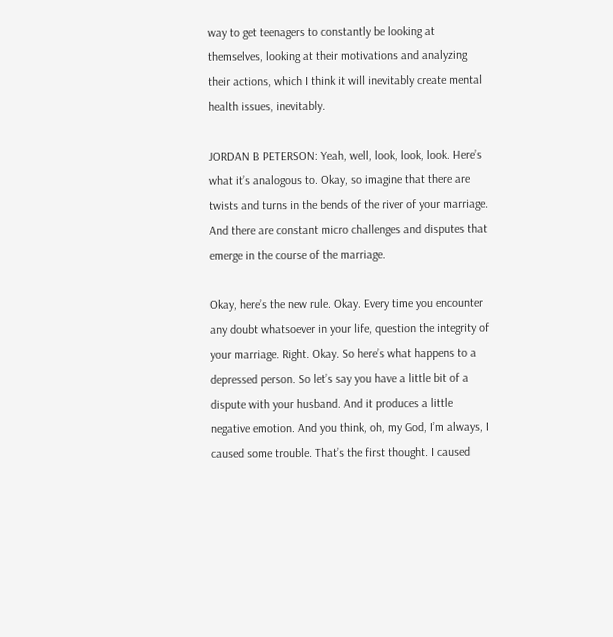way to get teenagers to constantly be looking at themselves, looking at their motivations and analyzing their actions, which I think it will inevitably create mental health issues, inevitably.

JORDAN B PETERSON: Yeah, well, look, look, look. Here’s what it’s analogous to. Okay, so imagine that there are twists and turns in the bends of the river of your marriage. And there are constant micro challenges and disputes that emerge in the course of the marriage.

Okay, here’s the new rule. Okay. Every time you encounter any doubt whatsoever in your life, question the integrity of your marriage. Right. Okay. So here’s what happens to a depressed person. So let’s say you have a little bit of a dispute with your husband. And it produces a little negative emotion. And you think, oh, my God, I’m always, I caused some trouble. That’s the first thought. I caused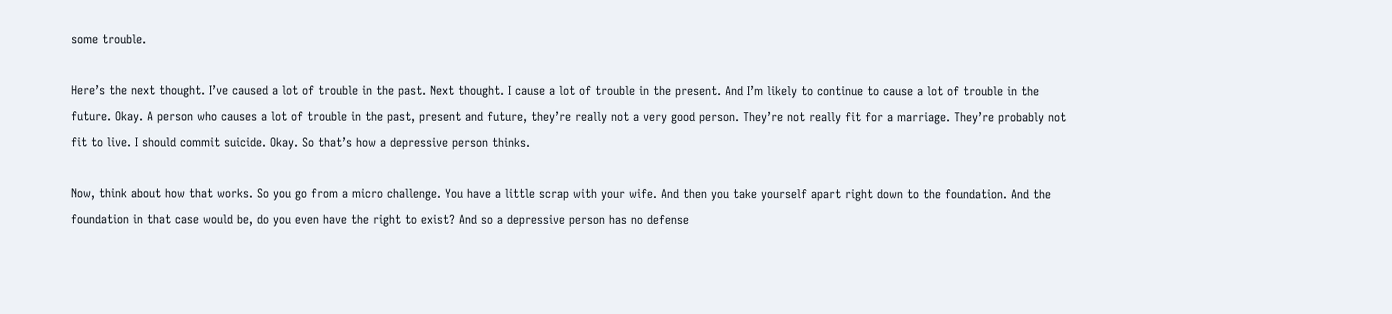some trouble.

Here’s the next thought. I’ve caused a lot of trouble in the past. Next thought. I cause a lot of trouble in the present. And I’m likely to continue to cause a lot of trouble in the future. Okay. A person who causes a lot of trouble in the past, present and future, they’re really not a very good person. They’re not really fit for a marriage. They’re probably not fit to live. I should commit suicide. Okay. So that’s how a depressive person thinks.

Now, think about how that works. So you go from a micro challenge. You have a little scrap with your wife. And then you take yourself apart right down to the foundation. And the foundation in that case would be, do you even have the right to exist? And so a depressive person has no defense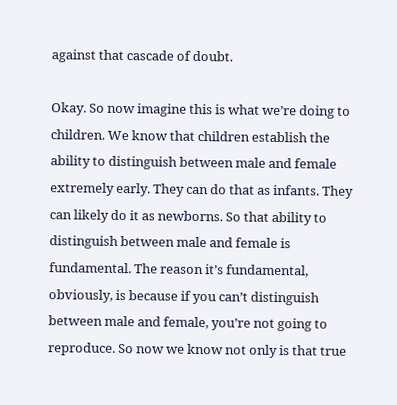against that cascade of doubt.

Okay. So now imagine this is what we’re doing to children. We know that children establish the ability to distinguish between male and female extremely early. They can do that as infants. They can likely do it as newborns. So that ability to distinguish between male and female is fundamental. The reason it’s fundamental, obviously, is because if you can’t distinguish between male and female, you’re not going to reproduce. So now we know not only is that true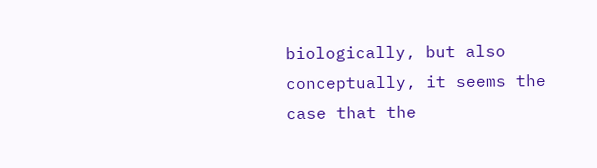biologically, but also conceptually, it seems the case that the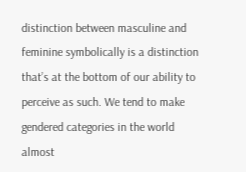distinction between masculine and feminine symbolically is a distinction that’s at the bottom of our ability to perceive as such. We tend to make gendered categories in the world almost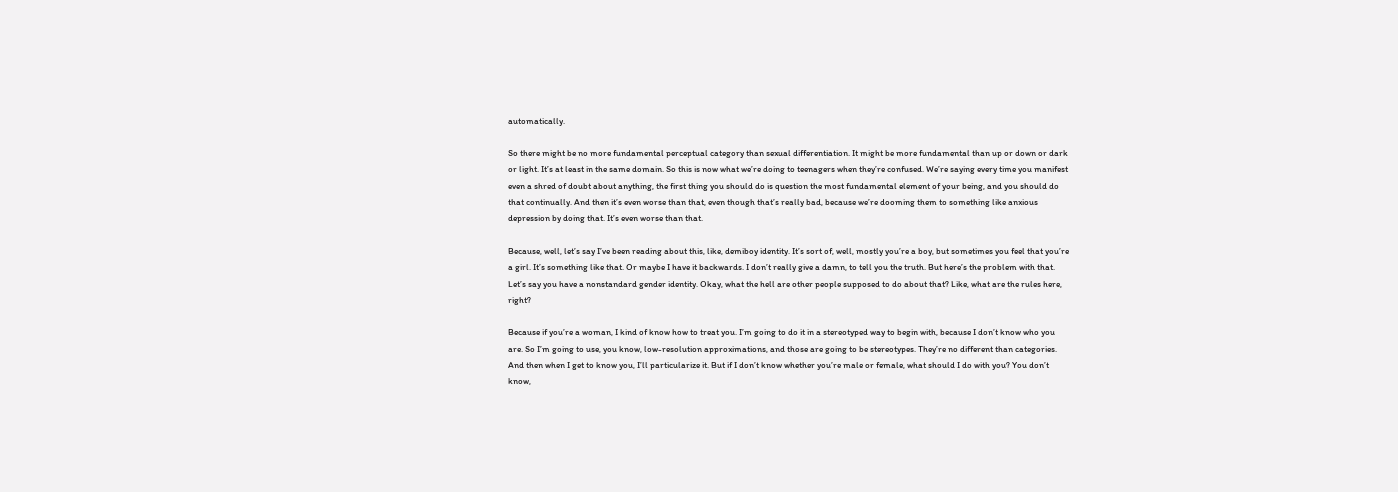automatically.

So there might be no more fundamental perceptual category than sexual differentiation. It might be more fundamental than up or down or dark or light. It’s at least in the same domain. So this is now what we’re doing to teenagers when they’re confused. We’re saying every time you manifest even a shred of doubt about anything, the first thing you should do is question the most fundamental element of your being, and you should do that continually. And then it’s even worse than that, even though that’s really bad, because we’re dooming them to something like anxious depression by doing that. It’s even worse than that.

Because, well, let’s say I’ve been reading about this, like, demiboy identity. It’s sort of, well, mostly you’re a boy, but sometimes you feel that you’re a girl. It’s something like that. Or maybe I have it backwards. I don’t really give a damn, to tell you the truth. But here’s the problem with that. Let’s say you have a nonstandard gender identity. Okay, what the hell are other people supposed to do about that? Like, what are the rules here, right?

Because if you’re a woman, I kind of know how to treat you. I’m going to do it in a stereotyped way to begin with, because I don’t know who you are. So I’m going to use, you know, low-resolution approximations, and those are going to be stereotypes. They’re no different than categories. And then when I get to know you, I’ll particularize it. But if I don’t know whether you’re male or female, what should I do with you? You don’t know,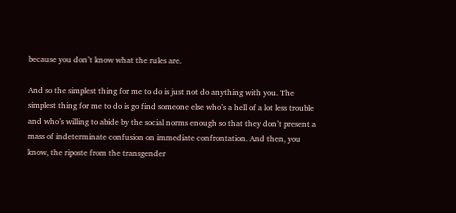because you don’t know what the rules are.

And so the simplest thing for me to do is just not do anything with you. The simplest thing for me to do is go find someone else who’s a hell of a lot less trouble and who’s willing to abide by the social norms enough so that they don’t present a mass of indeterminate confusion on immediate confrontation. And then, you know, the riposte from the transgender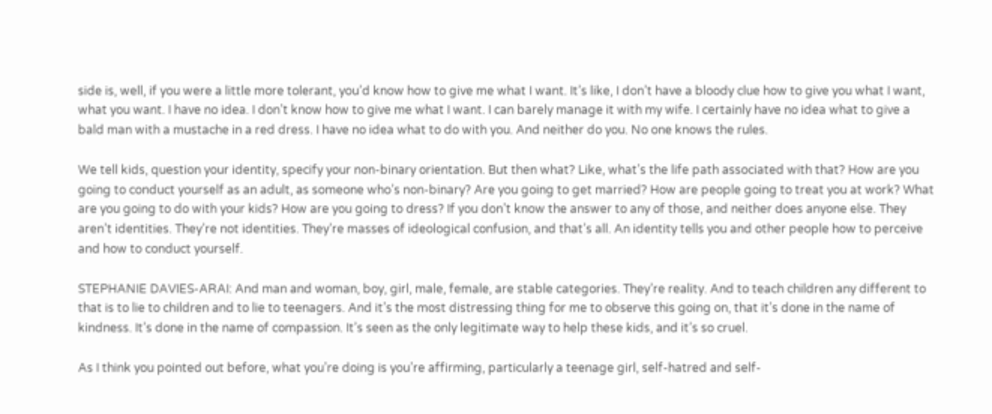side is, well, if you were a little more tolerant, you’d know how to give me what I want. It’s like, I don’t have a bloody clue how to give you what I want, what you want. I have no idea. I don’t know how to give me what I want. I can barely manage it with my wife. I certainly have no idea what to give a bald man with a mustache in a red dress. I have no idea what to do with you. And neither do you. No one knows the rules.

We tell kids, question your identity, specify your non-binary orientation. But then what? Like, what’s the life path associated with that? How are you going to conduct yourself as an adult, as someone who’s non-binary? Are you going to get married? How are people going to treat you at work? What are you going to do with your kids? How are you going to dress? If you don’t know the answer to any of those, and neither does anyone else. They aren’t identities. They’re not identities. They’re masses of ideological confusion, and that’s all. An identity tells you and other people how to perceive and how to conduct yourself.

STEPHANIE DAVIES-ARAI: And man and woman, boy, girl, male, female, are stable categories. They’re reality. And to teach children any different to that is to lie to children and to lie to teenagers. And it’s the most distressing thing for me to observe this going on, that it’s done in the name of kindness. It’s done in the name of compassion. It’s seen as the only legitimate way to help these kids, and it’s so cruel.

As I think you pointed out before, what you’re doing is you’re affirming, particularly a teenage girl, self-hatred and self-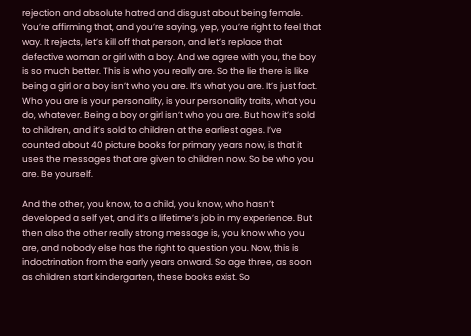rejection and absolute hatred and disgust about being female. You’re affirming that, and you’re saying, yep, you’re right to feel that way. It rejects, let’s kill off that person, and let’s replace that defective woman or girl with a boy. And we agree with you, the boy is so much better. This is who you really are. So the lie there is like being a girl or a boy isn’t who you are. It’s what you are. It’s just fact. Who you are is your personality, is your personality traits, what you do, whatever. Being a boy or girl isn’t who you are. But how it’s sold to children, and it’s sold to children at the earliest ages. I’ve counted about 40 picture books for primary years now, is that it uses the messages that are given to children now. So be who you are. Be yourself.

And the other, you know, to a child, you know, who hasn’t developed a self yet, and it’s a lifetime’s job in my experience. But then also the other really strong message is, you know who you are, and nobody else has the right to question you. Now, this is indoctrination from the early years onward. So age three, as soon as children start kindergarten, these books exist. So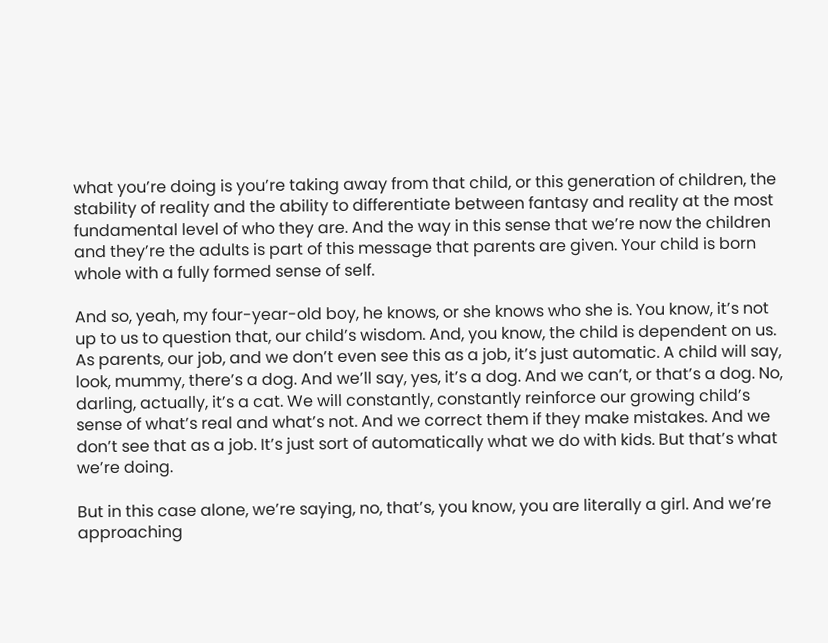what you’re doing is you’re taking away from that child, or this generation of children, the stability of reality and the ability to differentiate between fantasy and reality at the most fundamental level of who they are. And the way in this sense that we’re now the children and they’re the adults is part of this message that parents are given. Your child is born whole with a fully formed sense of self.

And so, yeah, my four-year-old boy, he knows, or she knows who she is. You know, it’s not up to us to question that, our child’s wisdom. And, you know, the child is dependent on us. As parents, our job, and we don’t even see this as a job, it’s just automatic. A child will say, look, mummy, there’s a dog. And we’ll say, yes, it’s a dog. And we can’t, or that’s a dog. No, darling, actually, it’s a cat. We will constantly, constantly reinforce our growing child’s sense of what’s real and what’s not. And we correct them if they make mistakes. And we don’t see that as a job. It’s just sort of automatically what we do with kids. But that’s what we’re doing.

But in this case alone, we’re saying, no, that’s, you know, you are literally a girl. And we’re approaching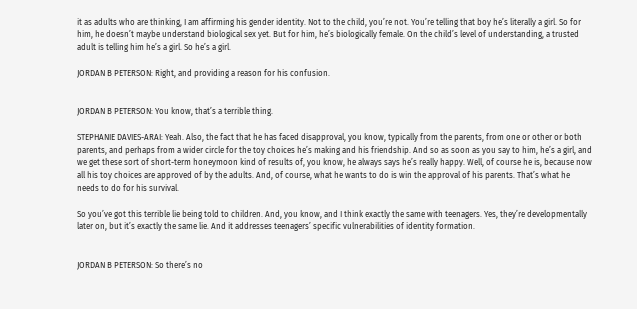it as adults who are thinking, I am affirming his gender identity. Not to the child, you’re not. You’re telling that boy he’s literally a girl. So for him, he doesn’t maybe understand biological sex yet. But for him, he’s biologically female. On the child’s level of understanding, a trusted adult is telling him he’s a girl. So he’s a girl.

JORDAN B PETERSON: Right, and providing a reason for his confusion.


JORDAN B PETERSON: You know, that’s a terrible thing.

STEPHANIE DAVIES-ARAI: Yeah. Also, the fact that he has faced disapproval, you know, typically from the parents, from one or other or both parents, and perhaps from a wider circle for the toy choices he’s making and his friendship. And so as soon as you say to him, he’s a girl, and we get these sort of short-term honeymoon kind of results of, you know, he always says he’s really happy. Well, of course he is, because now all his toy choices are approved of by the adults. And, of course, what he wants to do is win the approval of his parents. That’s what he needs to do for his survival.

So you’ve got this terrible lie being told to children. And, you know, and I think exactly the same with teenagers. Yes, they’re developmentally later on, but it’s exactly the same lie. And it addresses teenagers’ specific vulnerabilities of identity formation.


JORDAN B PETERSON: So there’s no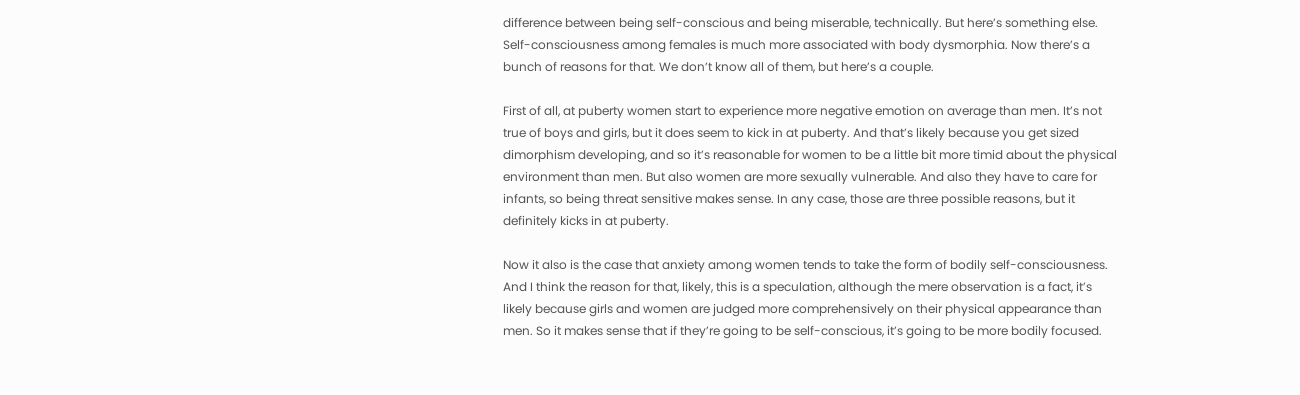difference between being self-conscious and being miserable, technically. But here’s something else. Self-consciousness among females is much more associated with body dysmorphia. Now there’s a bunch of reasons for that. We don’t know all of them, but here’s a couple.

First of all, at puberty women start to experience more negative emotion on average than men. It’s not true of boys and girls, but it does seem to kick in at puberty. And that’s likely because you get sized dimorphism developing, and so it’s reasonable for women to be a little bit more timid about the physical environment than men. But also women are more sexually vulnerable. And also they have to care for infants, so being threat sensitive makes sense. In any case, those are three possible reasons, but it definitely kicks in at puberty.

Now it also is the case that anxiety among women tends to take the form of bodily self-consciousness. And I think the reason for that, likely, this is a speculation, although the mere observation is a fact, it’s likely because girls and women are judged more comprehensively on their physical appearance than men. So it makes sense that if they’re going to be self-conscious, it’s going to be more bodily focused.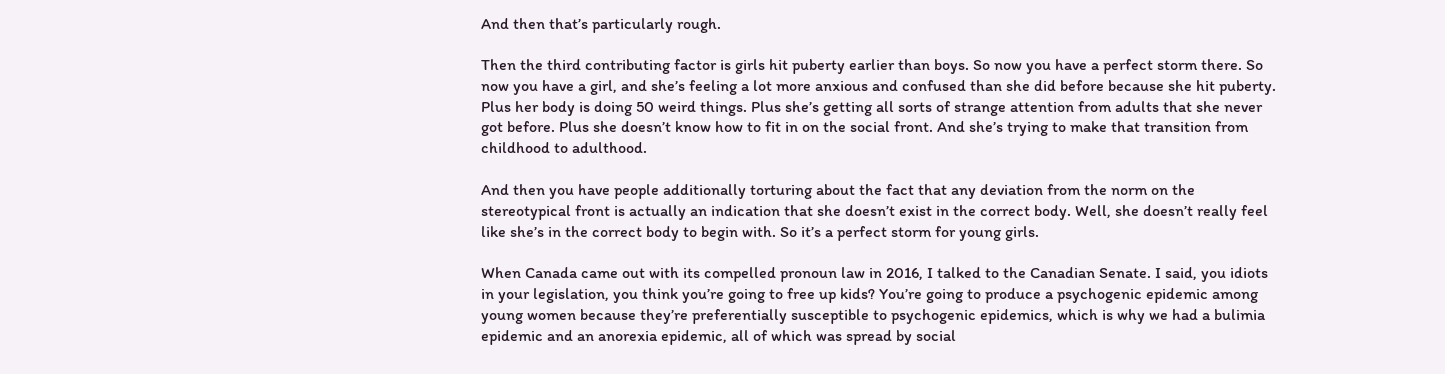And then that’s particularly rough.

Then the third contributing factor is girls hit puberty earlier than boys. So now you have a perfect storm there. So now you have a girl, and she’s feeling a lot more anxious and confused than she did before because she hit puberty. Plus her body is doing 50 weird things. Plus she’s getting all sorts of strange attention from adults that she never got before. Plus she doesn’t know how to fit in on the social front. And she’s trying to make that transition from childhood to adulthood.

And then you have people additionally torturing about the fact that any deviation from the norm on the stereotypical front is actually an indication that she doesn’t exist in the correct body. Well, she doesn’t really feel like she’s in the correct body to begin with. So it’s a perfect storm for young girls.

When Canada came out with its compelled pronoun law in 2016, I talked to the Canadian Senate. I said, you idiots in your legislation, you think you’re going to free up kids? You’re going to produce a psychogenic epidemic among young women because they’re preferentially susceptible to psychogenic epidemics, which is why we had a bulimia epidemic and an anorexia epidemic, all of which was spread by social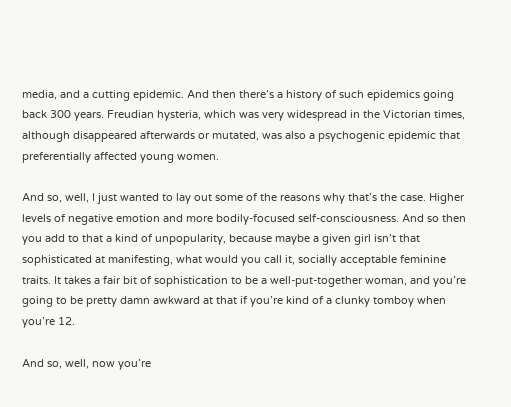media, and a cutting epidemic. And then there’s a history of such epidemics going back 300 years. Freudian hysteria, which was very widespread in the Victorian times, although disappeared afterwards or mutated, was also a psychogenic epidemic that preferentially affected young women.

And so, well, I just wanted to lay out some of the reasons why that’s the case. Higher levels of negative emotion and more bodily-focused self-consciousness. And so then you add to that a kind of unpopularity, because maybe a given girl isn’t that sophisticated at manifesting, what would you call it, socially acceptable feminine traits. It takes a fair bit of sophistication to be a well-put-together woman, and you’re going to be pretty damn awkward at that if you’re kind of a clunky tomboy when you’re 12.

And so, well, now you’re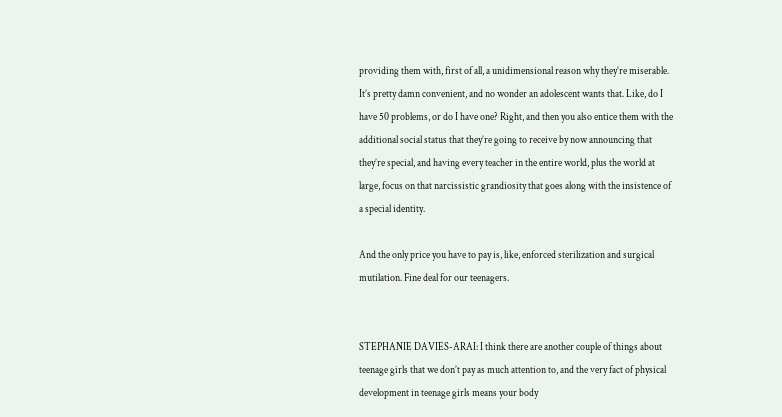providing them with, first of all, a unidimensional reason why they’re miserable. It’s pretty damn convenient, and no wonder an adolescent wants that. Like, do I have 50 problems, or do I have one? Right, and then you also entice them with the additional social status that they’re going to receive by now announcing that they’re special, and having every teacher in the entire world, plus the world at large, focus on that narcissistic grandiosity that goes along with the insistence of a special identity.

And the only price you have to pay is, like, enforced sterilization and surgical mutilation. Fine deal for our teenagers.


STEPHANIE DAVIES-ARAI: I think there are another couple of things about teenage girls that we don’t pay as much attention to, and the very fact of physical development in teenage girls means your body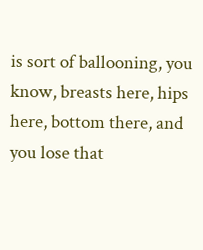is sort of ballooning, you know, breasts here, hips here, bottom there, and you lose that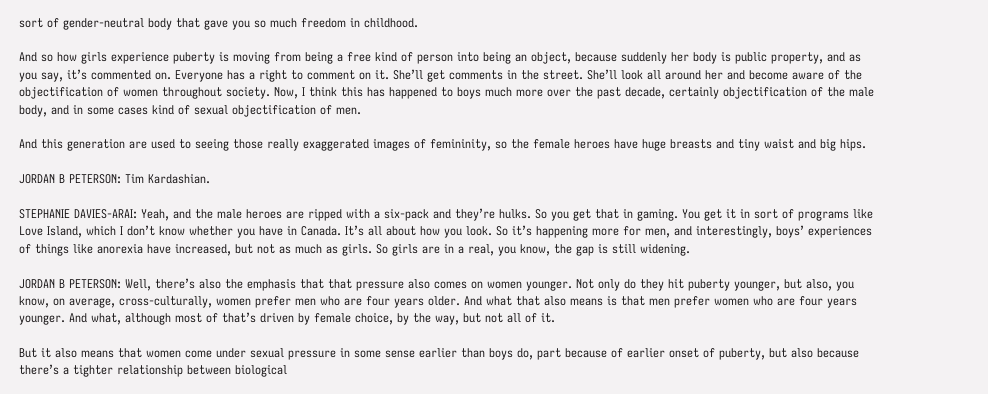sort of gender-neutral body that gave you so much freedom in childhood.

And so how girls experience puberty is moving from being a free kind of person into being an object, because suddenly her body is public property, and as you say, it’s commented on. Everyone has a right to comment on it. She’ll get comments in the street. She’ll look all around her and become aware of the objectification of women throughout society. Now, I think this has happened to boys much more over the past decade, certainly objectification of the male body, and in some cases kind of sexual objectification of men.

And this generation are used to seeing those really exaggerated images of femininity, so the female heroes have huge breasts and tiny waist and big hips.

JORDAN B PETERSON: Tim Kardashian.

STEPHANIE DAVIES-ARAI: Yeah, and the male heroes are ripped with a six-pack and they’re hulks. So you get that in gaming. You get it in sort of programs like Love Island, which I don’t know whether you have in Canada. It’s all about how you look. So it’s happening more for men, and interestingly, boys’ experiences of things like anorexia have increased, but not as much as girls. So girls are in a real, you know, the gap is still widening.

JORDAN B PETERSON: Well, there’s also the emphasis that that pressure also comes on women younger. Not only do they hit puberty younger, but also, you know, on average, cross-culturally, women prefer men who are four years older. And what that also means is that men prefer women who are four years younger. And what, although most of that’s driven by female choice, by the way, but not all of it.

But it also means that women come under sexual pressure in some sense earlier than boys do, part because of earlier onset of puberty, but also because there’s a tighter relationship between biological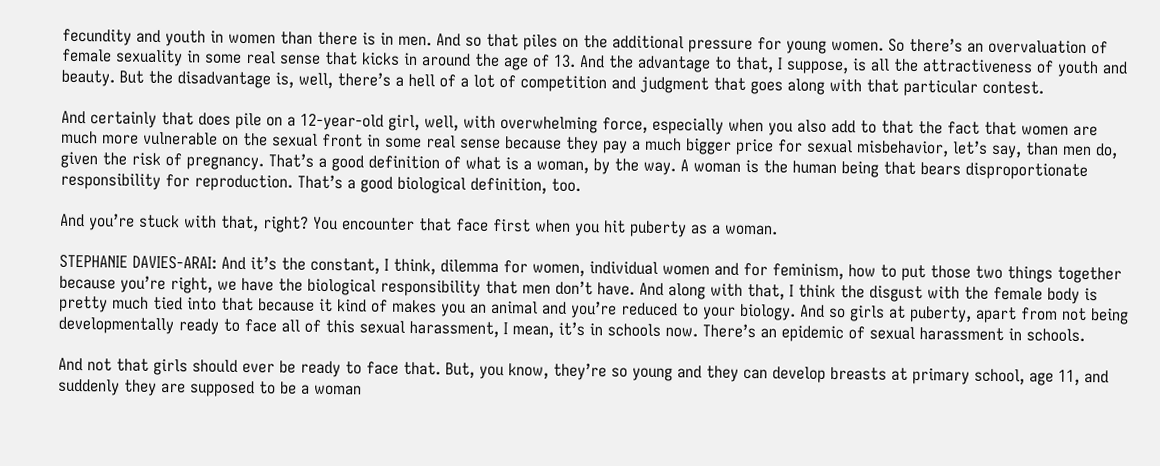fecundity and youth in women than there is in men. And so that piles on the additional pressure for young women. So there’s an overvaluation of female sexuality in some real sense that kicks in around the age of 13. And the advantage to that, I suppose, is all the attractiveness of youth and beauty. But the disadvantage is, well, there’s a hell of a lot of competition and judgment that goes along with that particular contest.

And certainly that does pile on a 12-year-old girl, well, with overwhelming force, especially when you also add to that the fact that women are much more vulnerable on the sexual front in some real sense because they pay a much bigger price for sexual misbehavior, let’s say, than men do, given the risk of pregnancy. That’s a good definition of what is a woman, by the way. A woman is the human being that bears disproportionate responsibility for reproduction. That’s a good biological definition, too.

And you’re stuck with that, right? You encounter that face first when you hit puberty as a woman.

STEPHANIE DAVIES-ARAI: And it’s the constant, I think, dilemma for women, individual women and for feminism, how to put those two things together because you’re right, we have the biological responsibility that men don’t have. And along with that, I think the disgust with the female body is pretty much tied into that because it kind of makes you an animal and you’re reduced to your biology. And so girls at puberty, apart from not being developmentally ready to face all of this sexual harassment, I mean, it’s in schools now. There’s an epidemic of sexual harassment in schools.

And not that girls should ever be ready to face that. But, you know, they’re so young and they can develop breasts at primary school, age 11, and suddenly they are supposed to be a woman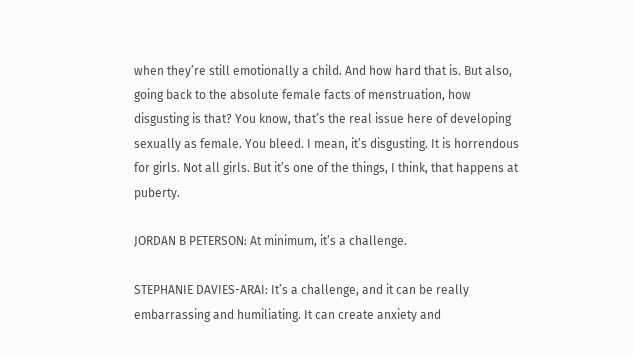when they’re still emotionally a child. And how hard that is. But also, going back to the absolute female facts of menstruation, how disgusting is that? You know, that’s the real issue here of developing sexually as female. You bleed. I mean, it’s disgusting. It is horrendous for girls. Not all girls. But it’s one of the things, I think, that happens at puberty.

JORDAN B PETERSON: At minimum, it’s a challenge.

STEPHANIE DAVIES-ARAI: It’s a challenge, and it can be really embarrassing and humiliating. It can create anxiety and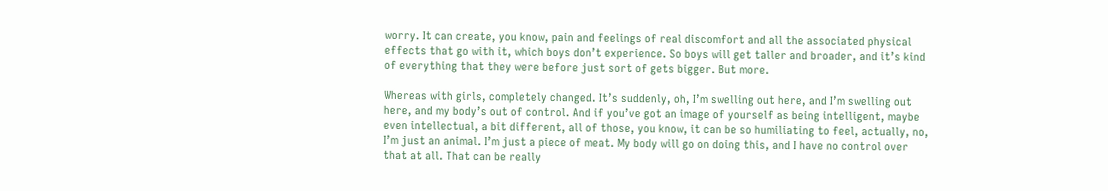worry. It can create, you know, pain and feelings of real discomfort and all the associated physical effects that go with it, which boys don’t experience. So boys will get taller and broader, and it’s kind of everything that they were before just sort of gets bigger. But more.

Whereas with girls, completely changed. It’s suddenly, oh, I’m swelling out here, and I’m swelling out here, and my body’s out of control. And if you’ve got an image of yourself as being intelligent, maybe even intellectual, a bit different, all of those, you know, it can be so humiliating to feel, actually, no, I’m just an animal. I’m just a piece of meat. My body will go on doing this, and I have no control over that at all. That can be really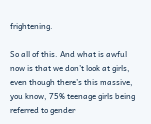frightening.

So all of this. And what is awful now is that we don’t look at girls, even though there’s this massive, you know, 75% teenage girls being referred to gender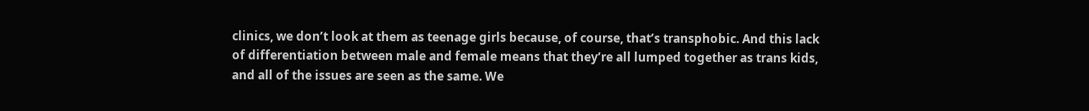clinics, we don’t look at them as teenage girls because, of course, that’s transphobic. And this lack of differentiation between male and female means that they’re all lumped together as trans kids, and all of the issues are seen as the same. We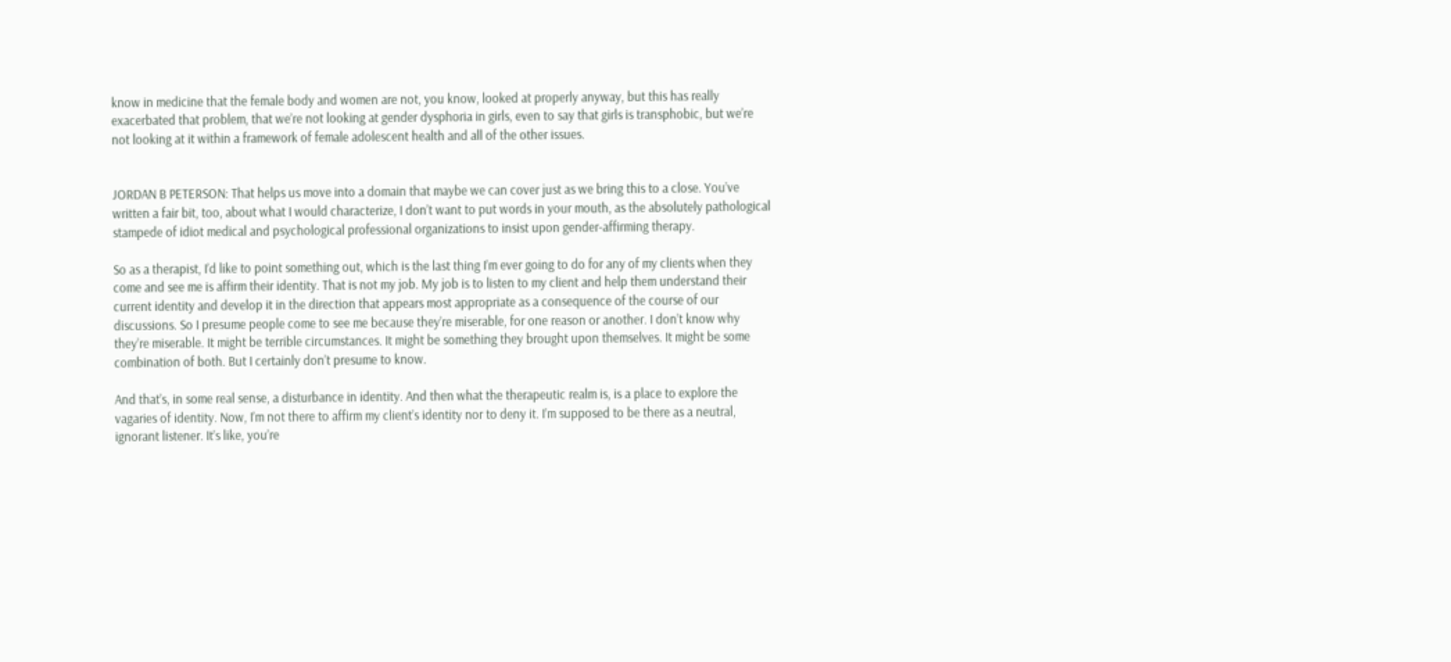know in medicine that the female body and women are not, you know, looked at properly anyway, but this has really exacerbated that problem, that we’re not looking at gender dysphoria in girls, even to say that girls is transphobic, but we’re not looking at it within a framework of female adolescent health and all of the other issues.


JORDAN B PETERSON: That helps us move into a domain that maybe we can cover just as we bring this to a close. You’ve written a fair bit, too, about what I would characterize, I don’t want to put words in your mouth, as the absolutely pathological stampede of idiot medical and psychological professional organizations to insist upon gender-affirming therapy.

So as a therapist, I’d like to point something out, which is the last thing I’m ever going to do for any of my clients when they come and see me is affirm their identity. That is not my job. My job is to listen to my client and help them understand their current identity and develop it in the direction that appears most appropriate as a consequence of the course of our discussions. So I presume people come to see me because they’re miserable, for one reason or another. I don’t know why they’re miserable. It might be terrible circumstances. It might be something they brought upon themselves. It might be some combination of both. But I certainly don’t presume to know.

And that’s, in some real sense, a disturbance in identity. And then what the therapeutic realm is, is a place to explore the vagaries of identity. Now, I’m not there to affirm my client’s identity nor to deny it. I’m supposed to be there as a neutral, ignorant listener. It’s like, you’re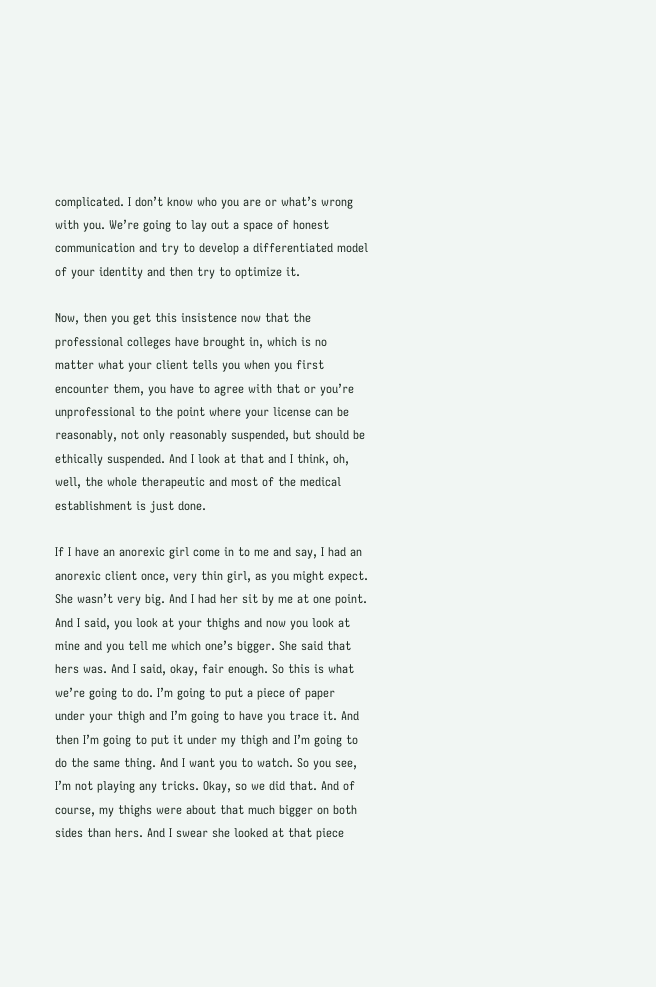complicated. I don’t know who you are or what’s wrong with you. We’re going to lay out a space of honest communication and try to develop a differentiated model of your identity and then try to optimize it.

Now, then you get this insistence now that the professional colleges have brought in, which is no matter what your client tells you when you first encounter them, you have to agree with that or you’re unprofessional to the point where your license can be reasonably, not only reasonably suspended, but should be ethically suspended. And I look at that and I think, oh, well, the whole therapeutic and most of the medical establishment is just done.

If I have an anorexic girl come in to me and say, I had an anorexic client once, very thin girl, as you might expect. She wasn’t very big. And I had her sit by me at one point. And I said, you look at your thighs and now you look at mine and you tell me which one’s bigger. She said that hers was. And I said, okay, fair enough. So this is what we’re going to do. I’m going to put a piece of paper under your thigh and I’m going to have you trace it. And then I’m going to put it under my thigh and I’m going to do the same thing. And I want you to watch. So you see, I’m not playing any tricks. Okay, so we did that. And of course, my thighs were about that much bigger on both sides than hers. And I swear she looked at that piece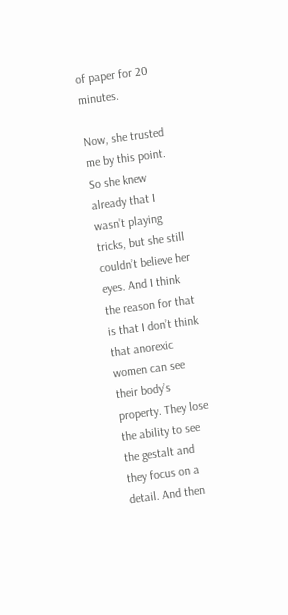of paper for 20 minutes.

Now, she trusted me by this point. So she knew already that I wasn’t playing tricks, but she still couldn’t believe her eyes. And I think the reason for that is that I don’t think that anorexic women can see their body’s property. They lose the ability to see the gestalt and they focus on a detail. And then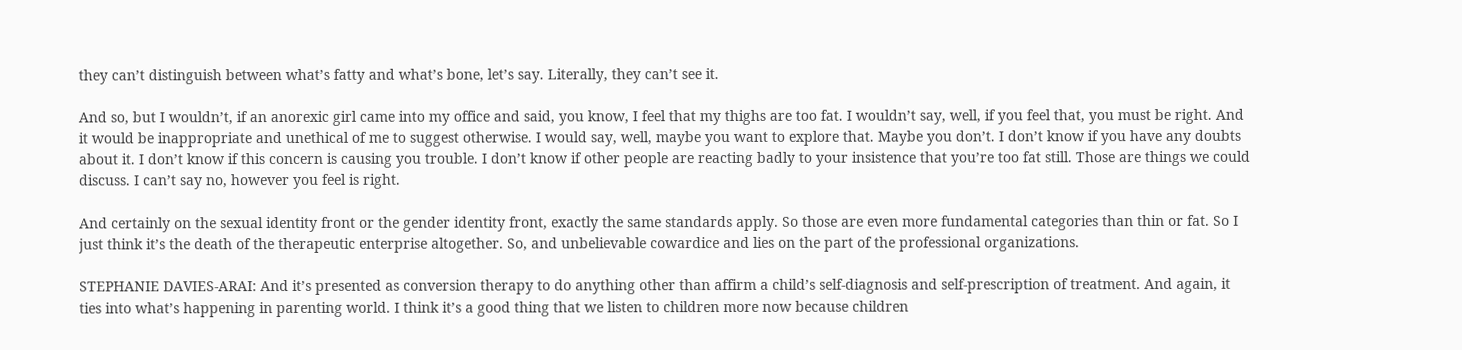they can’t distinguish between what’s fatty and what’s bone, let’s say. Literally, they can’t see it.

And so, but I wouldn’t, if an anorexic girl came into my office and said, you know, I feel that my thighs are too fat. I wouldn’t say, well, if you feel that, you must be right. And it would be inappropriate and unethical of me to suggest otherwise. I would say, well, maybe you want to explore that. Maybe you don’t. I don’t know if you have any doubts about it. I don’t know if this concern is causing you trouble. I don’t know if other people are reacting badly to your insistence that you’re too fat still. Those are things we could discuss. I can’t say no, however you feel is right.

And certainly on the sexual identity front or the gender identity front, exactly the same standards apply. So those are even more fundamental categories than thin or fat. So I just think it’s the death of the therapeutic enterprise altogether. So, and unbelievable cowardice and lies on the part of the professional organizations.

STEPHANIE DAVIES-ARAI: And it’s presented as conversion therapy to do anything other than affirm a child’s self-diagnosis and self-prescription of treatment. And again, it ties into what’s happening in parenting world. I think it’s a good thing that we listen to children more now because children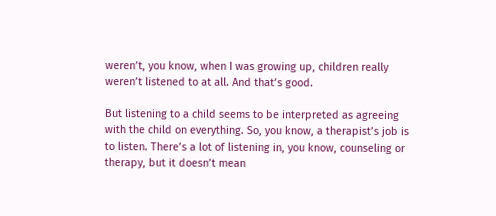weren’t, you know, when I was growing up, children really weren’t listened to at all. And that’s good.

But listening to a child seems to be interpreted as agreeing with the child on everything. So, you know, a therapist’s job is to listen. There’s a lot of listening in, you know, counseling or therapy, but it doesn’t mean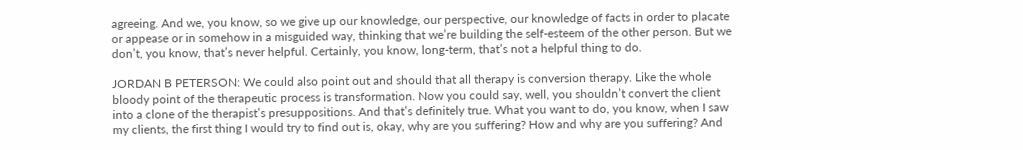agreeing. And we, you know, so we give up our knowledge, our perspective, our knowledge of facts in order to placate or appease or in somehow in a misguided way, thinking that we’re building the self-esteem of the other person. But we don’t, you know, that’s never helpful. Certainly, you know, long-term, that’s not a helpful thing to do.

JORDAN B PETERSON: We could also point out and should that all therapy is conversion therapy. Like the whole bloody point of the therapeutic process is transformation. Now you could say, well, you shouldn’t convert the client into a clone of the therapist’s presuppositions. And that’s definitely true. What you want to do, you know, when I saw my clients, the first thing I would try to find out is, okay, why are you suffering? How and why are you suffering? And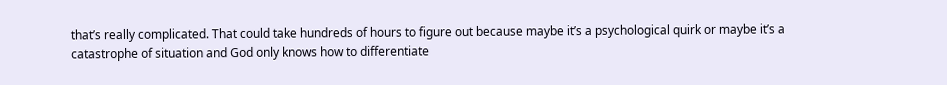that’s really complicated. That could take hundreds of hours to figure out because maybe it’s a psychological quirk or maybe it’s a catastrophe of situation and God only knows how to differentiate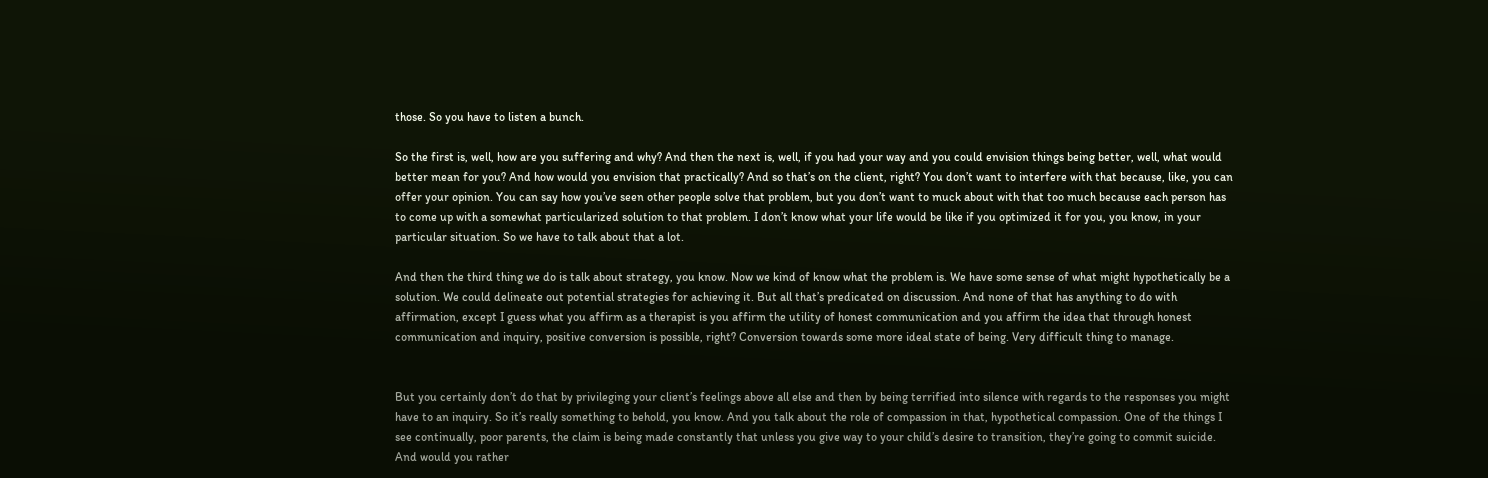those. So you have to listen a bunch.

So the first is, well, how are you suffering and why? And then the next is, well, if you had your way and you could envision things being better, well, what would better mean for you? And how would you envision that practically? And so that’s on the client, right? You don’t want to interfere with that because, like, you can offer your opinion. You can say how you’ve seen other people solve that problem, but you don’t want to muck about with that too much because each person has to come up with a somewhat particularized solution to that problem. I don’t know what your life would be like if you optimized it for you, you know, in your particular situation. So we have to talk about that a lot.

And then the third thing we do is talk about strategy, you know. Now we kind of know what the problem is. We have some sense of what might hypothetically be a solution. We could delineate out potential strategies for achieving it. But all that’s predicated on discussion. And none of that has anything to do with affirmation, except I guess what you affirm as a therapist is you affirm the utility of honest communication and you affirm the idea that through honest communication and inquiry, positive conversion is possible, right? Conversion towards some more ideal state of being. Very difficult thing to manage.


But you certainly don’t do that by privileging your client’s feelings above all else and then by being terrified into silence with regards to the responses you might have to an inquiry. So it’s really something to behold, you know. And you talk about the role of compassion in that, hypothetical compassion. One of the things I see continually, poor parents, the claim is being made constantly that unless you give way to your child’s desire to transition, they’re going to commit suicide. And would you rather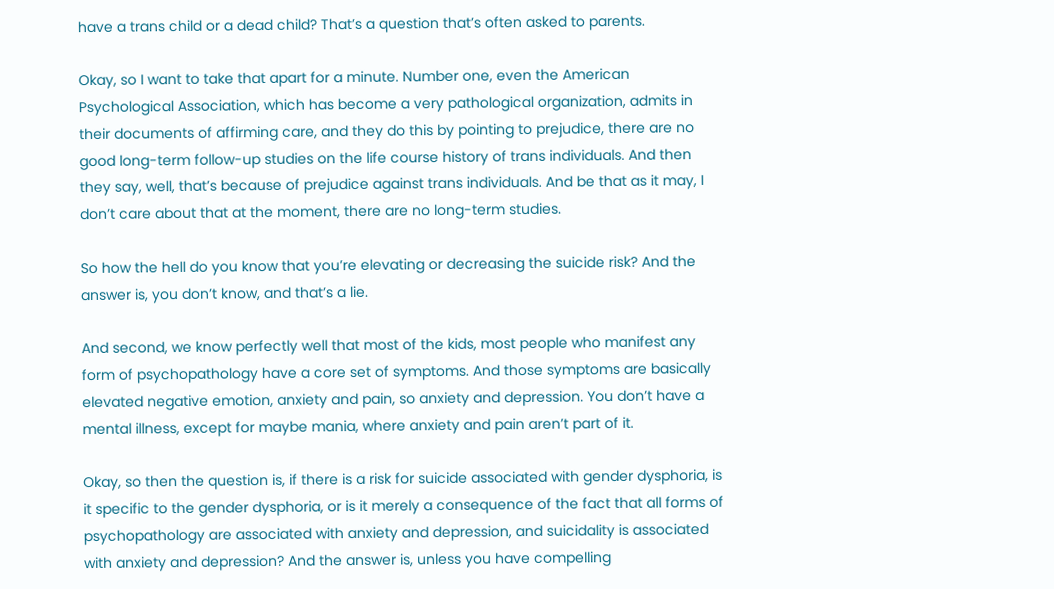have a trans child or a dead child? That’s a question that’s often asked to parents.

Okay, so I want to take that apart for a minute. Number one, even the American Psychological Association, which has become a very pathological organization, admits in their documents of affirming care, and they do this by pointing to prejudice, there are no good long-term follow-up studies on the life course history of trans individuals. And then they say, well, that’s because of prejudice against trans individuals. And be that as it may, I don’t care about that at the moment, there are no long-term studies.

So how the hell do you know that you’re elevating or decreasing the suicide risk? And the answer is, you don’t know, and that’s a lie.

And second, we know perfectly well that most of the kids, most people who manifest any form of psychopathology have a core set of symptoms. And those symptoms are basically elevated negative emotion, anxiety and pain, so anxiety and depression. You don’t have a mental illness, except for maybe mania, where anxiety and pain aren’t part of it.

Okay, so then the question is, if there is a risk for suicide associated with gender dysphoria, is it specific to the gender dysphoria, or is it merely a consequence of the fact that all forms of psychopathology are associated with anxiety and depression, and suicidality is associated with anxiety and depression? And the answer is, unless you have compelling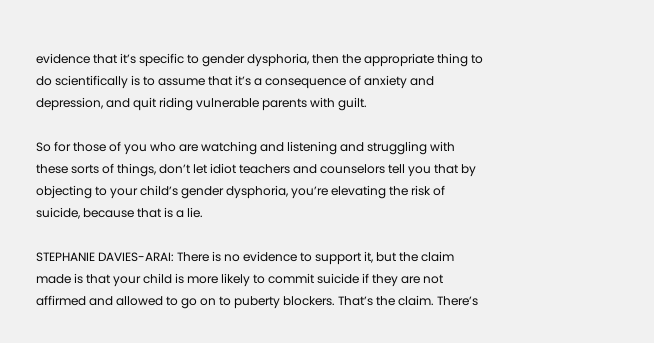evidence that it’s specific to gender dysphoria, then the appropriate thing to do scientifically is to assume that it’s a consequence of anxiety and depression, and quit riding vulnerable parents with guilt.

So for those of you who are watching and listening and struggling with these sorts of things, don’t let idiot teachers and counselors tell you that by objecting to your child’s gender dysphoria, you’re elevating the risk of suicide, because that is a lie.

STEPHANIE DAVIES-ARAI: There is no evidence to support it, but the claim made is that your child is more likely to commit suicide if they are not affirmed and allowed to go on to puberty blockers. That’s the claim. There’s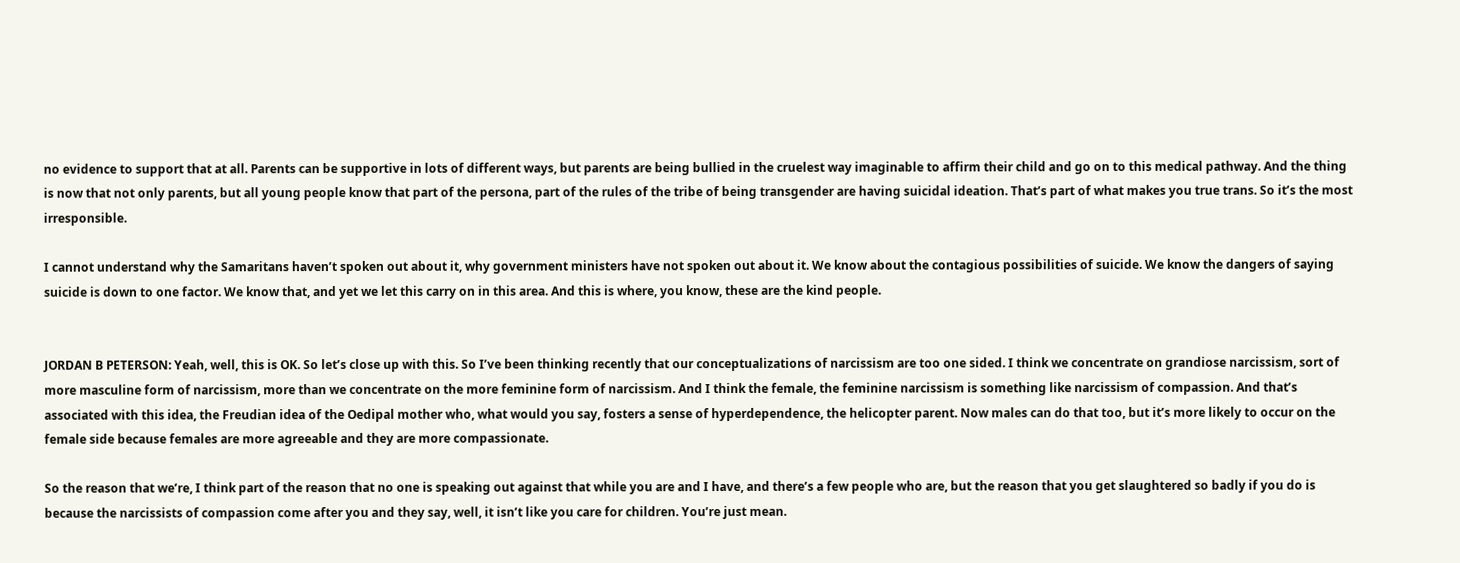no evidence to support that at all. Parents can be supportive in lots of different ways, but parents are being bullied in the cruelest way imaginable to affirm their child and go on to this medical pathway. And the thing is now that not only parents, but all young people know that part of the persona, part of the rules of the tribe of being transgender are having suicidal ideation. That’s part of what makes you true trans. So it’s the most irresponsible.

I cannot understand why the Samaritans haven’t spoken out about it, why government ministers have not spoken out about it. We know about the contagious possibilities of suicide. We know the dangers of saying suicide is down to one factor. We know that, and yet we let this carry on in this area. And this is where, you know, these are the kind people.


JORDAN B PETERSON: Yeah, well, this is OK. So let’s close up with this. So I’ve been thinking recently that our conceptualizations of narcissism are too one sided. I think we concentrate on grandiose narcissism, sort of more masculine form of narcissism, more than we concentrate on the more feminine form of narcissism. And I think the female, the feminine narcissism is something like narcissism of compassion. And that’s associated with this idea, the Freudian idea of the Oedipal mother who, what would you say, fosters a sense of hyperdependence, the helicopter parent. Now males can do that too, but it’s more likely to occur on the female side because females are more agreeable and they are more compassionate.

So the reason that we’re, I think part of the reason that no one is speaking out against that while you are and I have, and there’s a few people who are, but the reason that you get slaughtered so badly if you do is because the narcissists of compassion come after you and they say, well, it isn’t like you care for children. You’re just mean.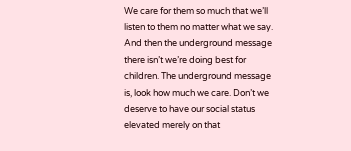We care for them so much that we’ll listen to them no matter what we say. And then the underground message there isn’t we’re doing best for children. The underground message is, look how much we care. Don’t we deserve to have our social status elevated merely on that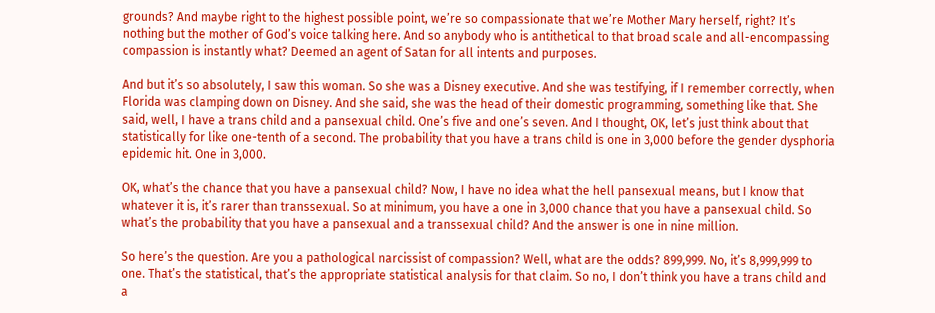grounds? And maybe right to the highest possible point, we’re so compassionate that we’re Mother Mary herself, right? It’s nothing but the mother of God’s voice talking here. And so anybody who is antithetical to that broad scale and all-encompassing compassion is instantly what? Deemed an agent of Satan for all intents and purposes.

And but it’s so absolutely, I saw this woman. So she was a Disney executive. And she was testifying, if I remember correctly, when Florida was clamping down on Disney. And she said, she was the head of their domestic programming, something like that. She said, well, I have a trans child and a pansexual child. One’s five and one’s seven. And I thought, OK, let’s just think about that statistically for like one-tenth of a second. The probability that you have a trans child is one in 3,000 before the gender dysphoria epidemic hit. One in 3,000.

OK, what’s the chance that you have a pansexual child? Now, I have no idea what the hell pansexual means, but I know that whatever it is, it’s rarer than transsexual. So at minimum, you have a one in 3,000 chance that you have a pansexual child. So what’s the probability that you have a pansexual and a transsexual child? And the answer is one in nine million.

So here’s the question. Are you a pathological narcissist of compassion? Well, what are the odds? 899,999. No, it’s 8,999,999 to one. That’s the statistical, that’s the appropriate statistical analysis for that claim. So no, I don’t think you have a trans child and a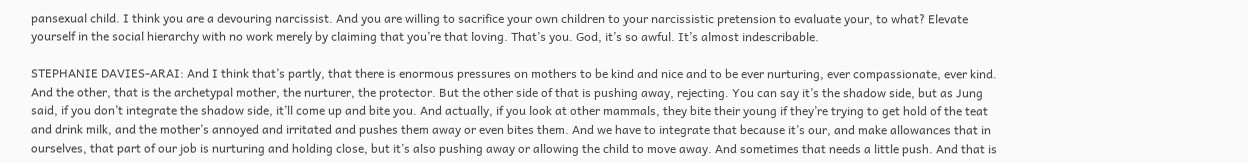pansexual child. I think you are a devouring narcissist. And you are willing to sacrifice your own children to your narcissistic pretension to evaluate your, to what? Elevate yourself in the social hierarchy with no work merely by claiming that you’re that loving. That’s you. God, it’s so awful. It’s almost indescribable.

STEPHANIE DAVIES-ARAI: And I think that’s partly, that there is enormous pressures on mothers to be kind and nice and to be ever nurturing, ever compassionate, ever kind. And the other, that is the archetypal mother, the nurturer, the protector. But the other side of that is pushing away, rejecting. You can say it’s the shadow side, but as Jung said, if you don’t integrate the shadow side, it’ll come up and bite you. And actually, if you look at other mammals, they bite their young if they’re trying to get hold of the teat and drink milk, and the mother’s annoyed and irritated and pushes them away or even bites them. And we have to integrate that because it’s our, and make allowances that in ourselves, that part of our job is nurturing and holding close, but it’s also pushing away or allowing the child to move away. And sometimes that needs a little push. And that is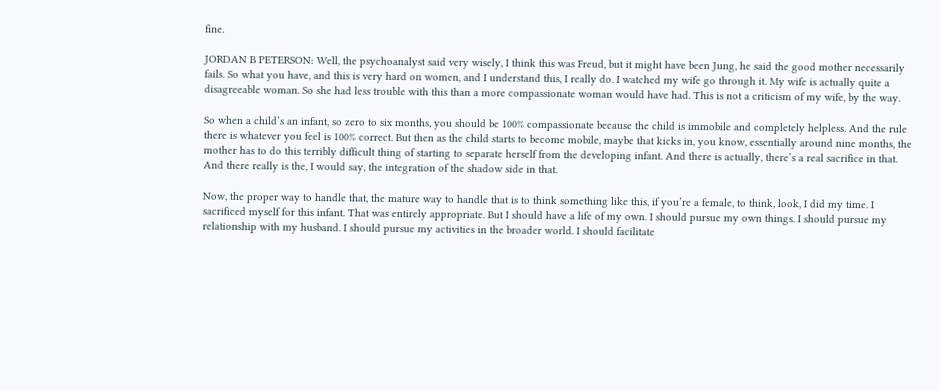fine.

JORDAN B PETERSON: Well, the psychoanalyst said very wisely, I think this was Freud, but it might have been Jung, he said the good mother necessarily fails. So what you have, and this is very hard on women, and I understand this, I really do. I watched my wife go through it. My wife is actually quite a disagreeable woman. So she had less trouble with this than a more compassionate woman would have had. This is not a criticism of my wife, by the way.

So when a child’s an infant, so zero to six months, you should be 100% compassionate because the child is immobile and completely helpless. And the rule there is whatever you feel is 100% correct. But then as the child starts to become mobile, maybe that kicks in, you know, essentially around nine months, the mother has to do this terribly difficult thing of starting to separate herself from the developing infant. And there is actually, there’s a real sacrifice in that. And there really is the, I would say, the integration of the shadow side in that.

Now, the proper way to handle that, the mature way to handle that is to think something like this, if you’re a female, to think, look, I did my time. I sacrificed myself for this infant. That was entirely appropriate. But I should have a life of my own. I should pursue my own things. I should pursue my relationship with my husband. I should pursue my activities in the broader world. I should facilitate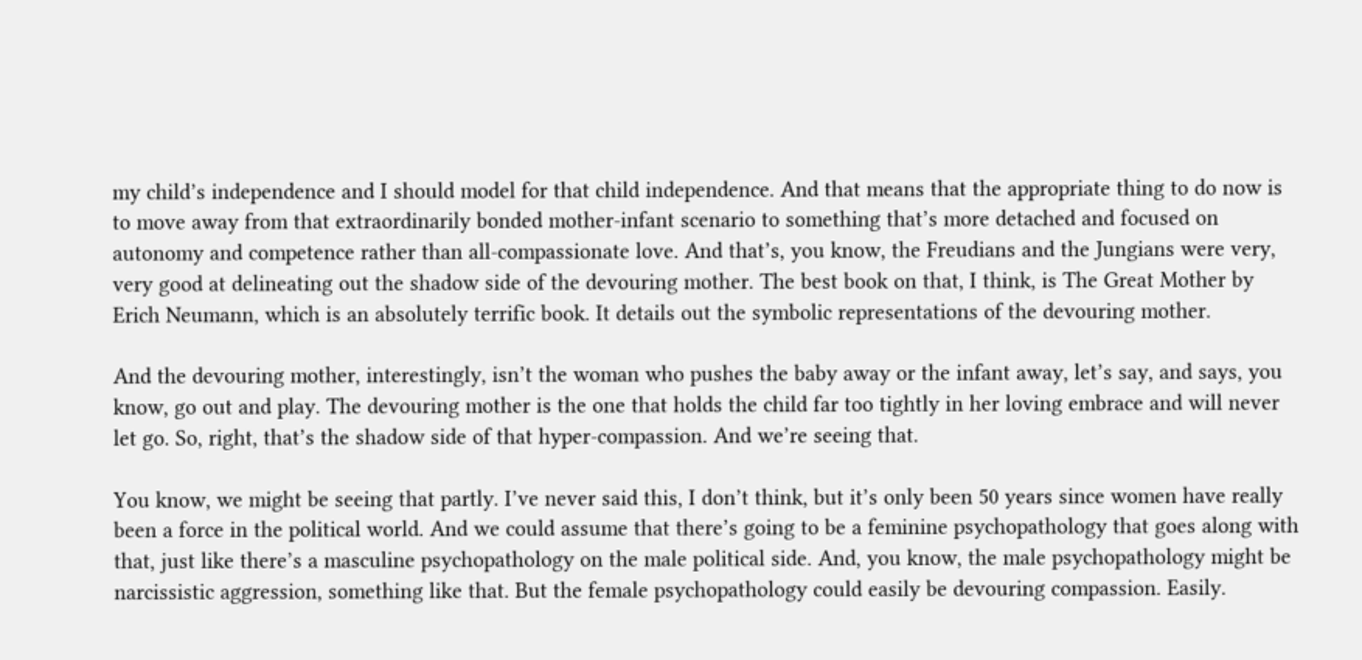my child’s independence and I should model for that child independence. And that means that the appropriate thing to do now is to move away from that extraordinarily bonded mother-infant scenario to something that’s more detached and focused on autonomy and competence rather than all-compassionate love. And that’s, you know, the Freudians and the Jungians were very, very good at delineating out the shadow side of the devouring mother. The best book on that, I think, is The Great Mother by Erich Neumann, which is an absolutely terrific book. It details out the symbolic representations of the devouring mother.

And the devouring mother, interestingly, isn’t the woman who pushes the baby away or the infant away, let’s say, and says, you know, go out and play. The devouring mother is the one that holds the child far too tightly in her loving embrace and will never let go. So, right, that’s the shadow side of that hyper-compassion. And we’re seeing that.

You know, we might be seeing that partly. I’ve never said this, I don’t think, but it’s only been 50 years since women have really been a force in the political world. And we could assume that there’s going to be a feminine psychopathology that goes along with that, just like there’s a masculine psychopathology on the male political side. And, you know, the male psychopathology might be narcissistic aggression, something like that. But the female psychopathology could easily be devouring compassion. Easily.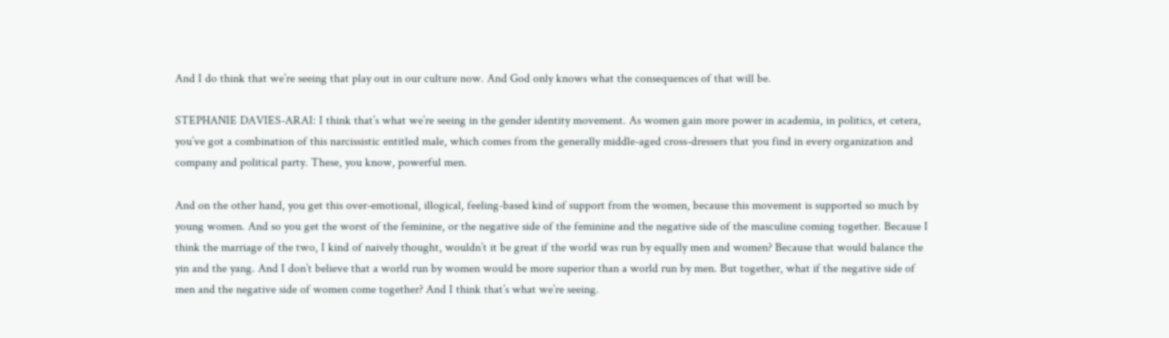And I do think that we’re seeing that play out in our culture now. And God only knows what the consequences of that will be.

STEPHANIE DAVIES-ARAI: I think that’s what we’re seeing in the gender identity movement. As women gain more power in academia, in politics, et cetera, you’ve got a combination of this narcissistic entitled male, which comes from the generally middle-aged cross-dressers that you find in every organization and company and political party. These, you know, powerful men.

And on the other hand, you get this over-emotional, illogical, feeling-based kind of support from the women, because this movement is supported so much by young women. And so you get the worst of the feminine, or the negative side of the feminine and the negative side of the masculine coming together. Because I think the marriage of the two, I kind of naively thought, wouldn’t it be great if the world was run by equally men and women? Because that would balance the yin and the yang. And I don’t believe that a world run by women would be more superior than a world run by men. But together, what if the negative side of men and the negative side of women come together? And I think that’s what we’re seeing.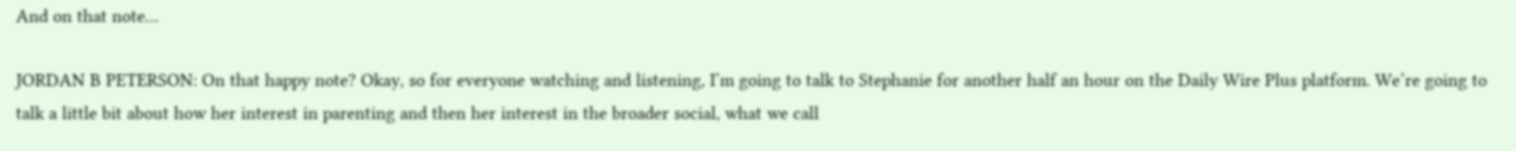And on that note…

JORDAN B PETERSON: On that happy note? Okay, so for everyone watching and listening, I’m going to talk to Stephanie for another half an hour on the Daily Wire Plus platform. We’re going to talk a little bit about how her interest in parenting and then her interest in the broader social, what we call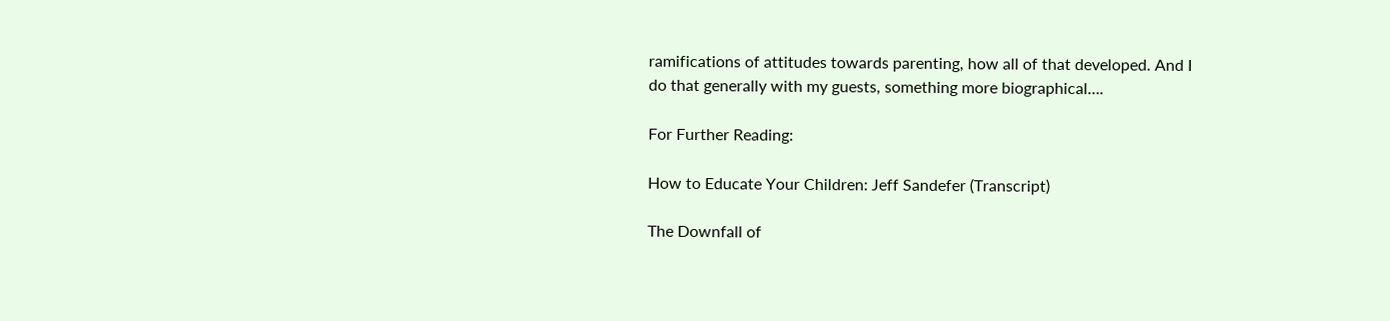ramifications of attitudes towards parenting, how all of that developed. And I do that generally with my guests, something more biographical….

For Further Reading:

How to Educate Your Children: Jeff Sandefer (Transcript)

The Downfall of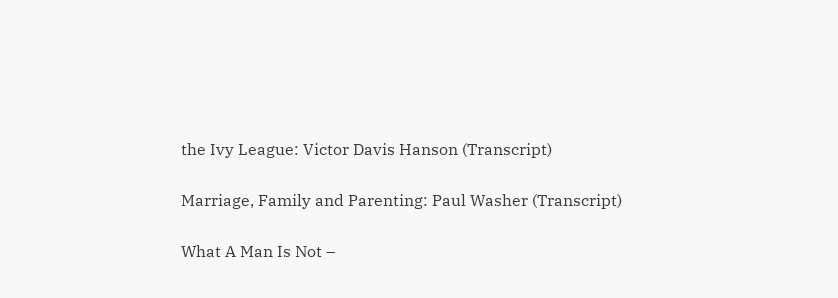the Ivy League: Victor Davis Hanson (Transcript)

Marriage, Family and Parenting: Paul Washer (Transcript)

What A Man Is Not –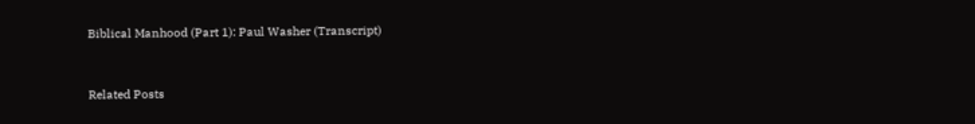Biblical Manhood (Part 1): Paul Washer (Transcript)


Related Posts